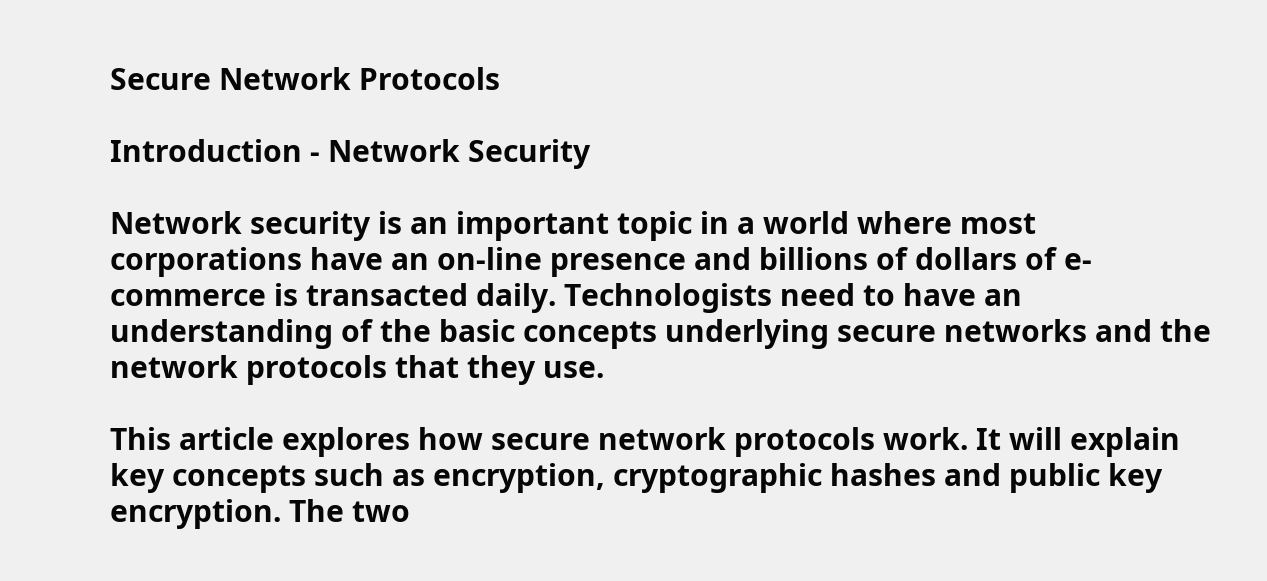Secure Network Protocols

Introduction - Network Security

Network security is an important topic in a world where most corporations have an on-line presence and billions of dollars of e-commerce is transacted daily. Technologists need to have an understanding of the basic concepts underlying secure networks and the network protocols that they use.

This article explores how secure network protocols work. It will explain key concepts such as encryption, cryptographic hashes and public key encryption. The two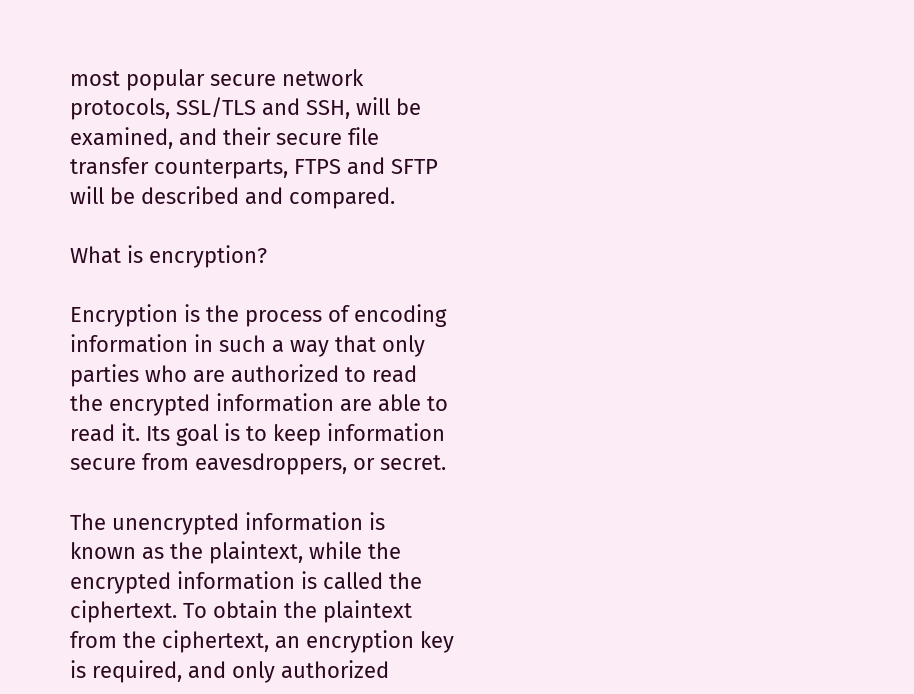most popular secure network protocols, SSL/TLS and SSH, will be examined, and their secure file transfer counterparts, FTPS and SFTP will be described and compared.

What is encryption?

Encryption is the process of encoding information in such a way that only parties who are authorized to read the encrypted information are able to read it. Its goal is to keep information secure from eavesdroppers, or secret.

The unencrypted information is known as the plaintext, while the encrypted information is called the ciphertext. To obtain the plaintext from the ciphertext, an encryption key is required, and only authorized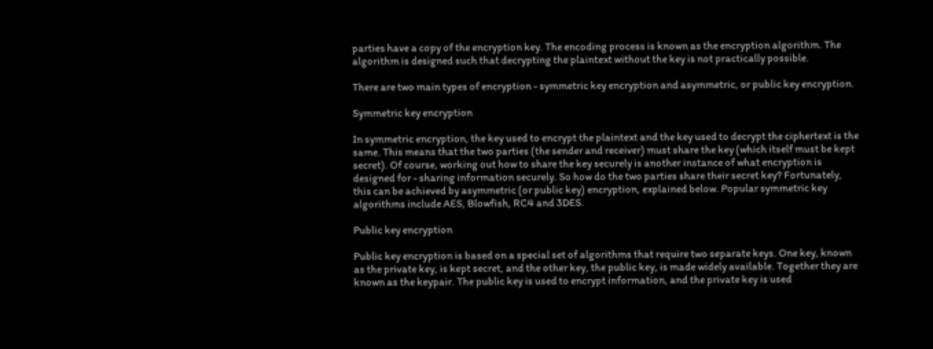parties have a copy of the encryption key. The encoding process is known as the encryption algorithm. The algorithm is designed such that decrypting the plaintext without the key is not practically possible.

There are two main types of encryption - symmetric key encryption and asymmetric, or public key encryption.

Symmetric key encryption

In symmetric encryption, the key used to encrypt the plaintext and the key used to decrypt the ciphertext is the same. This means that the two parties (the sender and receiver) must share the key (which itself must be kept secret). Of course, working out how to share the key securely is another instance of what encryption is designed for - sharing information securely. So how do the two parties share their secret key? Fortunately, this can be achieved by asymmetric (or public key) encryption, explained below. Popular symmetric key algorithms include AES, Blowfish, RC4 and 3DES.

Public key encryption

Public key encryption is based on a special set of algorithms that require two separate keys. One key, known as the private key, is kept secret, and the other key, the public key, is made widely available. Together they are known as the keypair. The public key is used to encrypt information, and the private key is used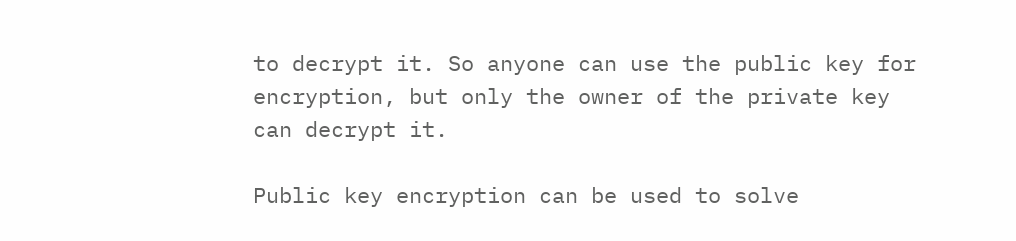to decrypt it. So anyone can use the public key for encryption, but only the owner of the private key can decrypt it.

Public key encryption can be used to solve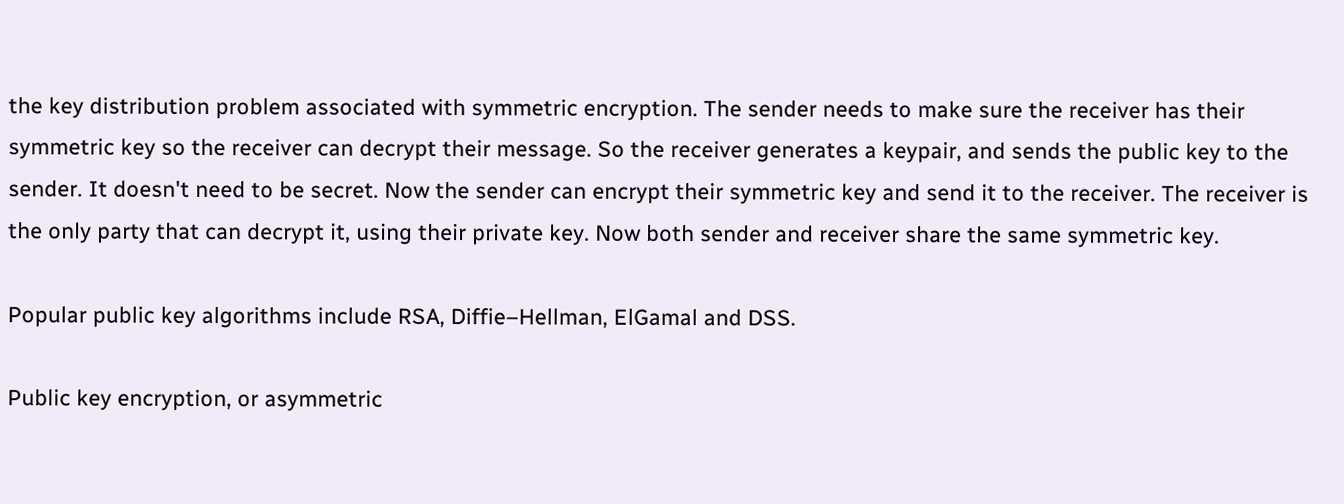the key distribution problem associated with symmetric encryption. The sender needs to make sure the receiver has their symmetric key so the receiver can decrypt their message. So the receiver generates a keypair, and sends the public key to the sender. It doesn't need to be secret. Now the sender can encrypt their symmetric key and send it to the receiver. The receiver is the only party that can decrypt it, using their private key. Now both sender and receiver share the same symmetric key.

Popular public key algorithms include RSA, Diffie–Hellman, ElGamal and DSS.

Public key encryption, or asymmetric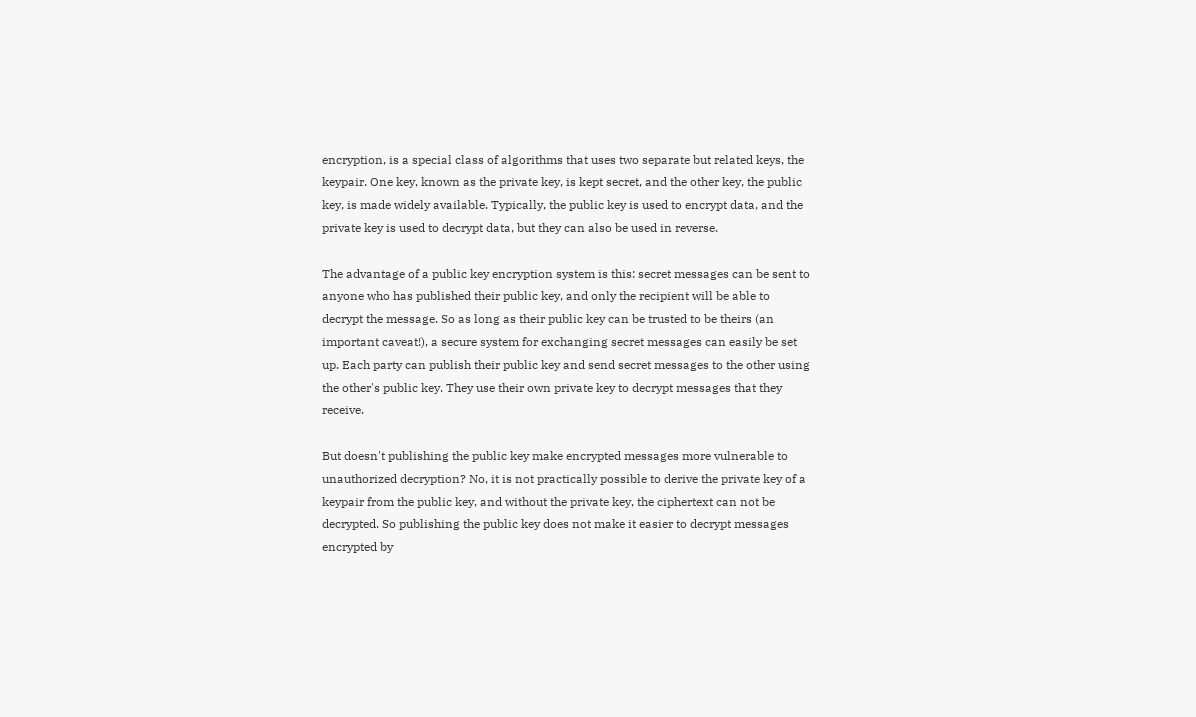encryption, is a special class of algorithms that uses two separate but related keys, the keypair. One key, known as the private key, is kept secret, and the other key, the public key, is made widely available. Typically, the public key is used to encrypt data, and the private key is used to decrypt data, but they can also be used in reverse.

The advantage of a public key encryption system is this: secret messages can be sent to anyone who has published their public key, and only the recipient will be able to decrypt the message. So as long as their public key can be trusted to be theirs (an important caveat!), a secure system for exchanging secret messages can easily be set up. Each party can publish their public key and send secret messages to the other using the other's public key. They use their own private key to decrypt messages that they receive.

But doesn't publishing the public key make encrypted messages more vulnerable to unauthorized decryption? No, it is not practically possible to derive the private key of a keypair from the public key, and without the private key, the ciphertext can not be decrypted. So publishing the public key does not make it easier to decrypt messages encrypted by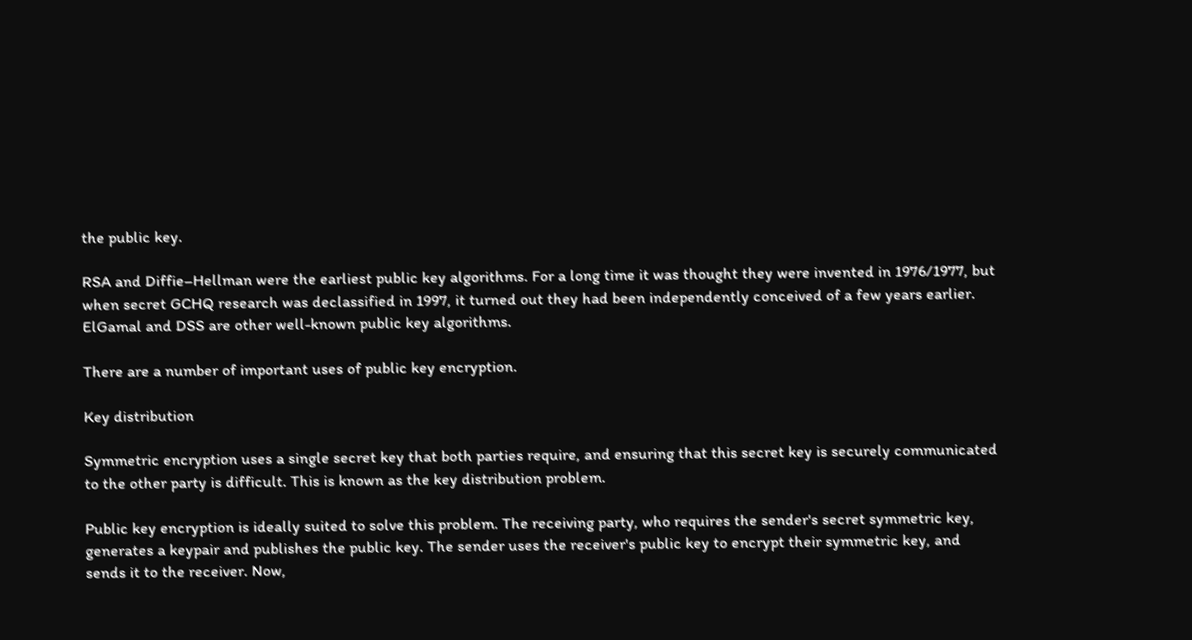the public key.

RSA and Diffie–Hellman were the earliest public key algorithms. For a long time it was thought they were invented in 1976/1977, but when secret GCHQ research was declassified in 1997, it turned out they had been independently conceived of a few years earlier. ElGamal and DSS are other well-known public key algorithms.

There are a number of important uses of public key encryption.

Key distribution

Symmetric encryption uses a single secret key that both parties require, and ensuring that this secret key is securely communicated to the other party is difficult. This is known as the key distribution problem.

Public key encryption is ideally suited to solve this problem. The receiving party, who requires the sender's secret symmetric key, generates a keypair and publishes the public key. The sender uses the receiver's public key to encrypt their symmetric key, and sends it to the receiver. Now,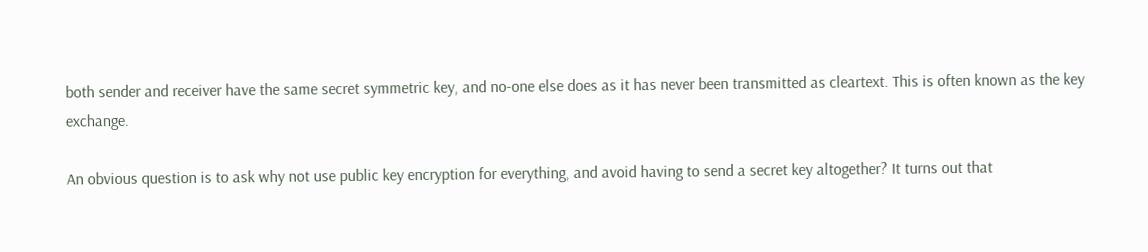both sender and receiver have the same secret symmetric key, and no-one else does as it has never been transmitted as cleartext. This is often known as the key exchange.

An obvious question is to ask why not use public key encryption for everything, and avoid having to send a secret key altogether? It turns out that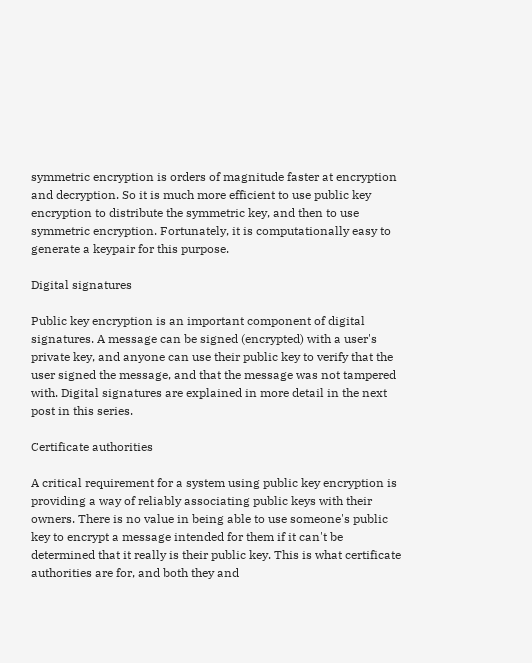symmetric encryption is orders of magnitude faster at encryption and decryption. So it is much more efficient to use public key encryption to distribute the symmetric key, and then to use symmetric encryption. Fortunately, it is computationally easy to generate a keypair for this purpose.

Digital signatures

Public key encryption is an important component of digital signatures. A message can be signed (encrypted) with a user's private key, and anyone can use their public key to verify that the user signed the message, and that the message was not tampered with. Digital signatures are explained in more detail in the next post in this series.

Certificate authorities

A critical requirement for a system using public key encryption is providing a way of reliably associating public keys with their owners. There is no value in being able to use someone's public key to encrypt a message intended for them if it can't be determined that it really is their public key. This is what certificate authorities are for, and both they and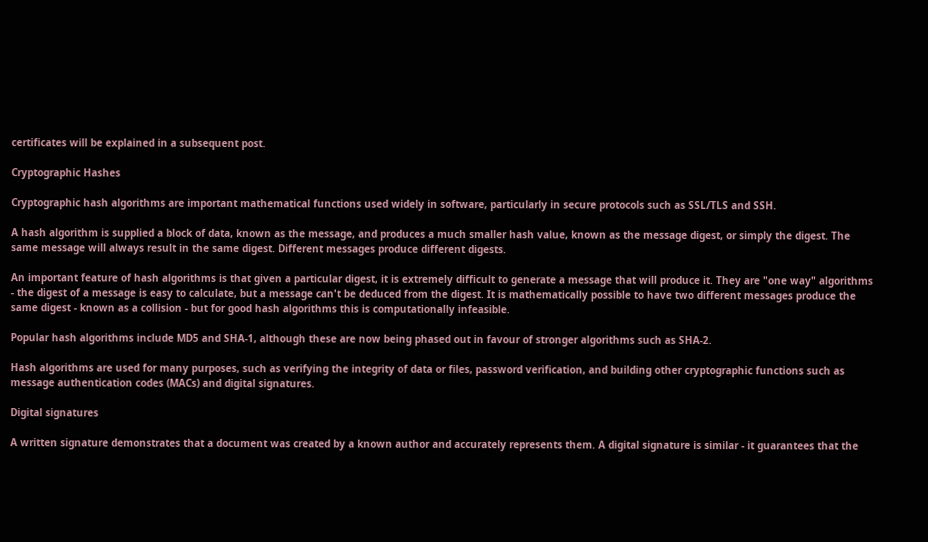certificates will be explained in a subsequent post.

Cryptographic Hashes

Cryptographic hash algorithms are important mathematical functions used widely in software, particularly in secure protocols such as SSL/TLS and SSH.

A hash algorithm is supplied a block of data, known as the message, and produces a much smaller hash value, known as the message digest, or simply the digest. The same message will always result in the same digest. Different messages produce different digests.

An important feature of hash algorithms is that given a particular digest, it is extremely difficult to generate a message that will produce it. They are "one way" algorithms - the digest of a message is easy to calculate, but a message can't be deduced from the digest. It is mathematically possible to have two different messages produce the same digest - known as a collision - but for good hash algorithms this is computationally infeasible.

Popular hash algorithms include MD5 and SHA-1, although these are now being phased out in favour of stronger algorithms such as SHA-2.

Hash algorithms are used for many purposes, such as verifying the integrity of data or files, password verification, and building other cryptographic functions such as message authentication codes (MACs) and digital signatures.

Digital signatures

A written signature demonstrates that a document was created by a known author and accurately represents them. A digital signature is similar - it guarantees that the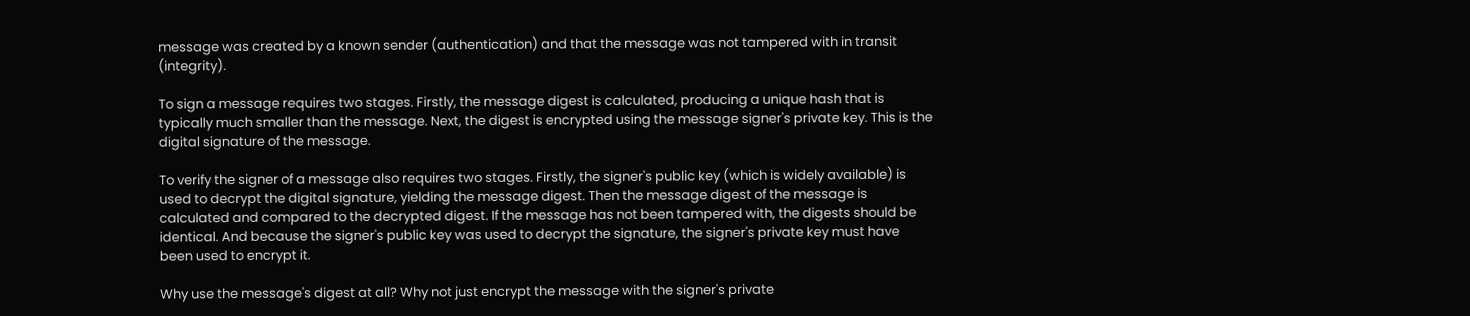message was created by a known sender (authentication) and that the message was not tampered with in transit (integrity).

To sign a message requires two stages. Firstly, the message digest is calculated, producing a unique hash that is typically much smaller than the message. Next, the digest is encrypted using the message signer's private key. This is the digital signature of the message.

To verify the signer of a message also requires two stages. Firstly, the signer's public key (which is widely available) is used to decrypt the digital signature, yielding the message digest. Then the message digest of the message is calculated and compared to the decrypted digest. If the message has not been tampered with, the digests should be identical. And because the signer's public key was used to decrypt the signature, the signer's private key must have been used to encrypt it.

Why use the message's digest at all? Why not just encrypt the message with the signer's private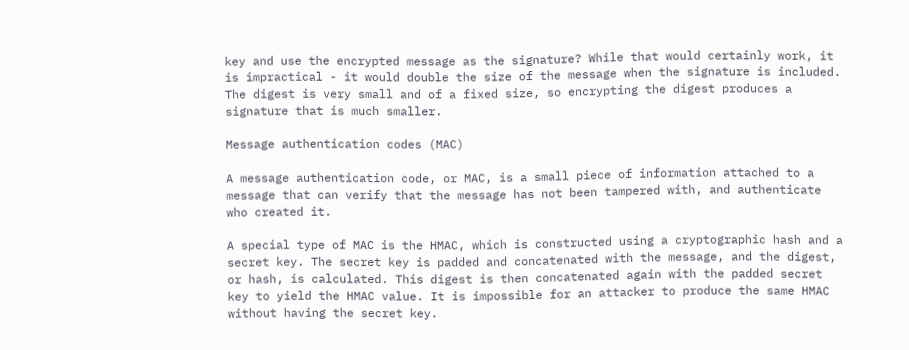key and use the encrypted message as the signature? While that would certainly work, it is impractical - it would double the size of the message when the signature is included. The digest is very small and of a fixed size, so encrypting the digest produces a signature that is much smaller.

Message authentication codes (MAC)

A message authentication code, or MAC, is a small piece of information attached to a message that can verify that the message has not been tampered with, and authenticate who created it.

A special type of MAC is the HMAC, which is constructed using a cryptographic hash and a secret key. The secret key is padded and concatenated with the message, and the digest, or hash, is calculated. This digest is then concatenated again with the padded secret key to yield the HMAC value. It is impossible for an attacker to produce the same HMAC without having the secret key.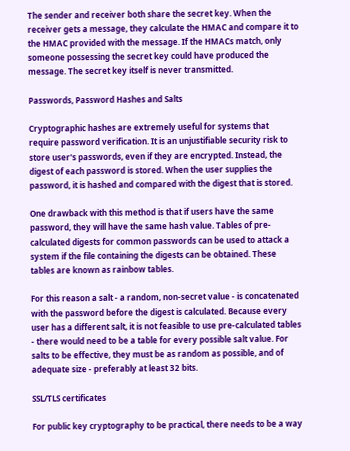The sender and receiver both share the secret key. When the receiver gets a message, they calculate the HMAC and compare it to the HMAC provided with the message. If the HMACs match, only someone possessing the secret key could have produced the message. The secret key itself is never transmitted.

Passwords, Password Hashes and Salts

Cryptographic hashes are extremely useful for systems that require password verification. It is an unjustifiable security risk to store user's passwords, even if they are encrypted. Instead, the digest of each password is stored. When the user supplies the password, it is hashed and compared with the digest that is stored.

One drawback with this method is that if users have the same password, they will have the same hash value. Tables of pre-calculated digests for common passwords can be used to attack a system if the file containing the digests can be obtained. These tables are known as rainbow tables.

For this reason a salt - a random, non-secret value - is concatenated with the password before the digest is calculated. Because every user has a different salt, it is not feasible to use pre-calculated tables - there would need to be a table for every possible salt value. For salts to be effective, they must be as random as possible, and of adequate size - preferably at least 32 bits.

SSL/TLS certificates

For public key cryptography to be practical, there needs to be a way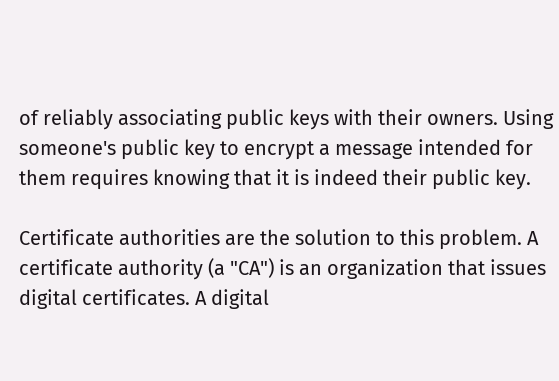of reliably associating public keys with their owners. Using someone's public key to encrypt a message intended for them requires knowing that it is indeed their public key.

Certificate authorities are the solution to this problem. A certificate authority (a "CA") is an organization that issues digital certificates. A digital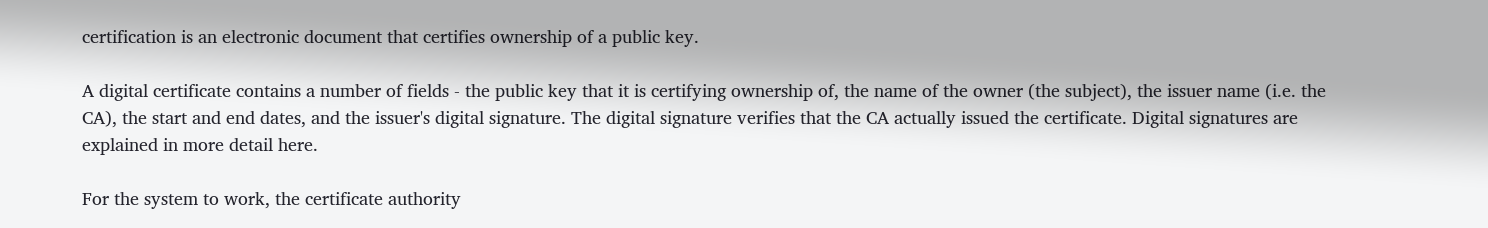certification is an electronic document that certifies ownership of a public key.

A digital certificate contains a number of fields - the public key that it is certifying ownership of, the name of the owner (the subject), the issuer name (i.e. the CA), the start and end dates, and the issuer's digital signature. The digital signature verifies that the CA actually issued the certificate. Digital signatures are explained in more detail here.

For the system to work, the certificate authority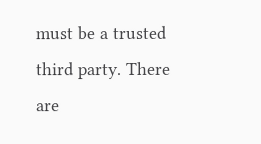must be a trusted third party. There are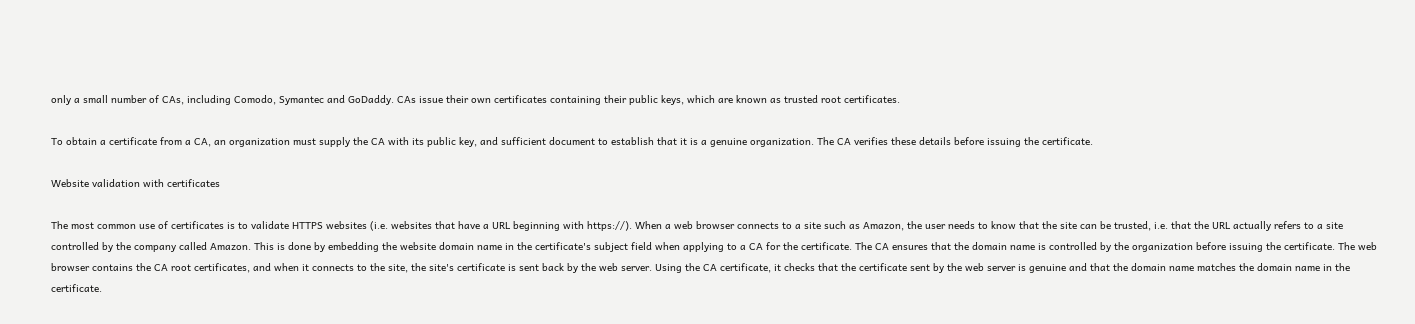only a small number of CAs, including Comodo, Symantec and GoDaddy. CAs issue their own certificates containing their public keys, which are known as trusted root certificates.

To obtain a certificate from a CA, an organization must supply the CA with its public key, and sufficient document to establish that it is a genuine organization. The CA verifies these details before issuing the certificate.

Website validation with certificates

The most common use of certificates is to validate HTTPS websites (i.e. websites that have a URL beginning with https://). When a web browser connects to a site such as Amazon, the user needs to know that the site can be trusted, i.e. that the URL actually refers to a site controlled by the company called Amazon. This is done by embedding the website domain name in the certificate's subject field when applying to a CA for the certificate. The CA ensures that the domain name is controlled by the organization before issuing the certificate. The web browser contains the CA root certificates, and when it connects to the site, the site's certificate is sent back by the web server. Using the CA certificate, it checks that the certificate sent by the web server is genuine and that the domain name matches the domain name in the certificate.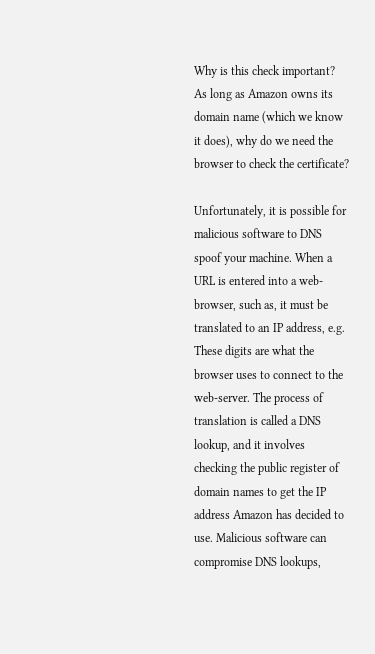Why is this check important? As long as Amazon owns its domain name (which we know it does), why do we need the browser to check the certificate?

Unfortunately, it is possible for malicious software to DNS spoof your machine. When a URL is entered into a web-browser, such as, it must be translated to an IP address, e.g. These digits are what the browser uses to connect to the web-server. The process of translation is called a DNS lookup, and it involves checking the public register of domain names to get the IP address Amazon has decided to use. Malicious software can compromise DNS lookups,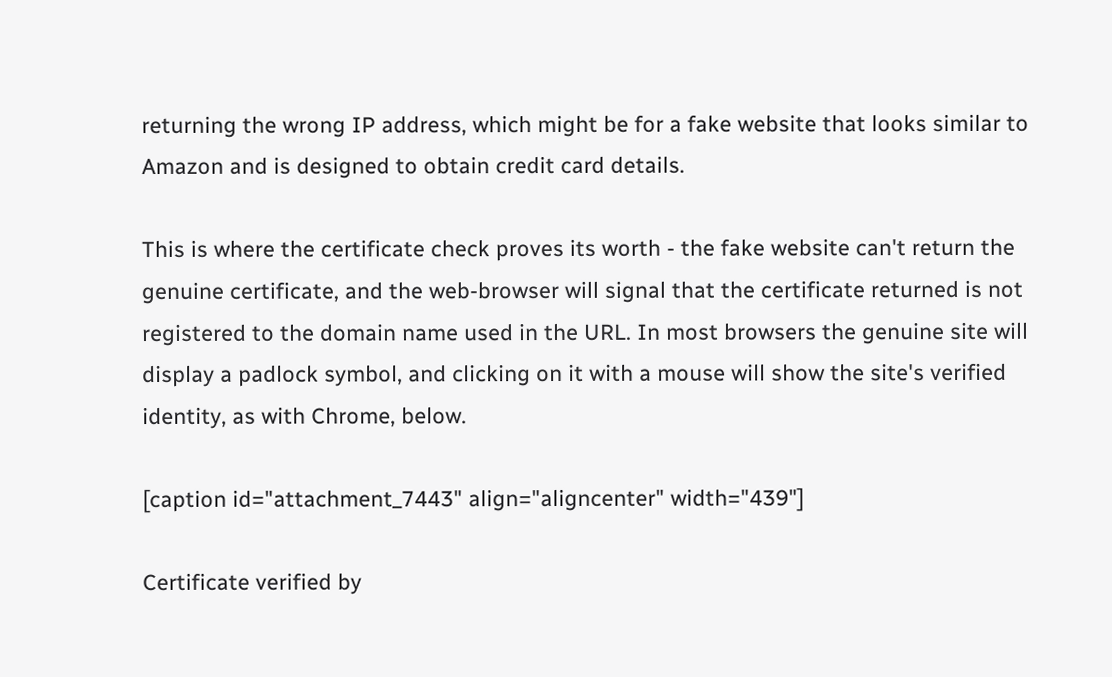returning the wrong IP address, which might be for a fake website that looks similar to Amazon and is designed to obtain credit card details.

This is where the certificate check proves its worth - the fake website can't return the genuine certificate, and the web-browser will signal that the certificate returned is not registered to the domain name used in the URL. In most browsers the genuine site will display a padlock symbol, and clicking on it with a mouse will show the site's verified identity, as with Chrome, below.

[caption id="attachment_7443" align="aligncenter" width="439"]

Certificate verified by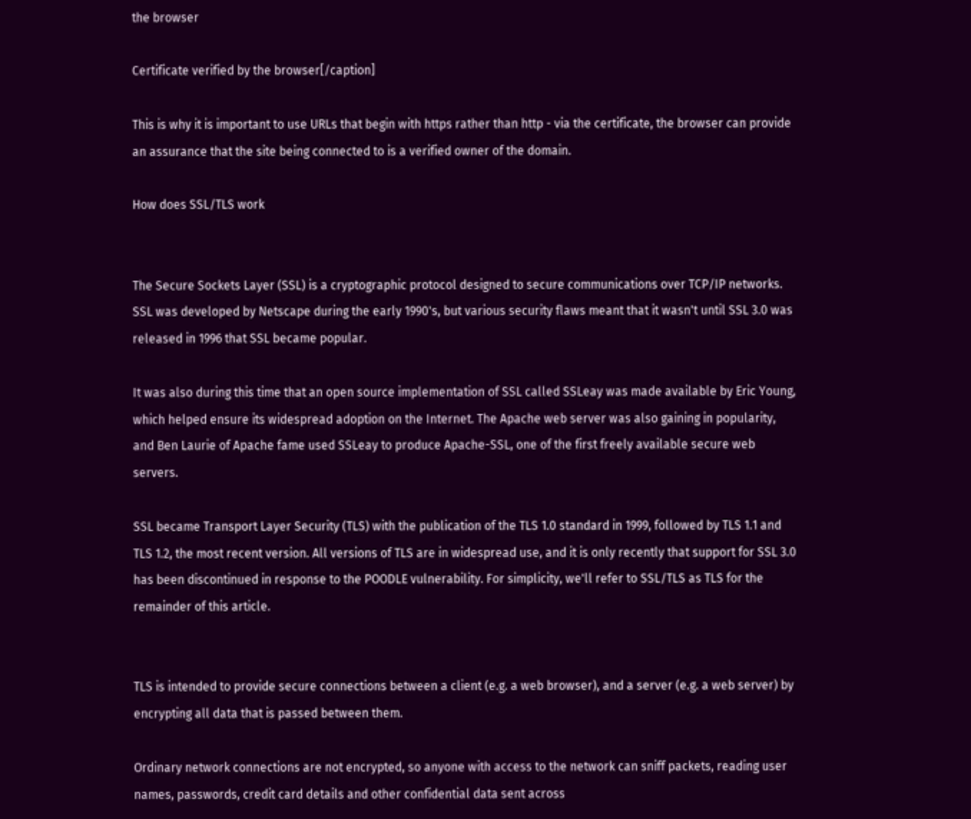the browser

Certificate verified by the browser[/caption]

This is why it is important to use URLs that begin with https rather than http - via the certificate, the browser can provide an assurance that the site being connected to is a verified owner of the domain.

How does SSL/TLS work


The Secure Sockets Layer (SSL) is a cryptographic protocol designed to secure communications over TCP/IP networks. SSL was developed by Netscape during the early 1990's, but various security flaws meant that it wasn't until SSL 3.0 was released in 1996 that SSL became popular.

It was also during this time that an open source implementation of SSL called SSLeay was made available by Eric Young, which helped ensure its widespread adoption on the Internet. The Apache web server was also gaining in popularity, and Ben Laurie of Apache fame used SSLeay to produce Apache-SSL, one of the first freely available secure web servers.

SSL became Transport Layer Security (TLS) with the publication of the TLS 1.0 standard in 1999, followed by TLS 1.1 and TLS 1.2, the most recent version. All versions of TLS are in widespread use, and it is only recently that support for SSL 3.0 has been discontinued in response to the POODLE vulnerability. For simplicity, we'll refer to SSL/TLS as TLS for the remainder of this article.


TLS is intended to provide secure connections between a client (e.g. a web browser), and a server (e.g. a web server) by encrypting all data that is passed between them.

Ordinary network connections are not encrypted, so anyone with access to the network can sniff packets, reading user names, passwords, credit card details and other confidential data sent across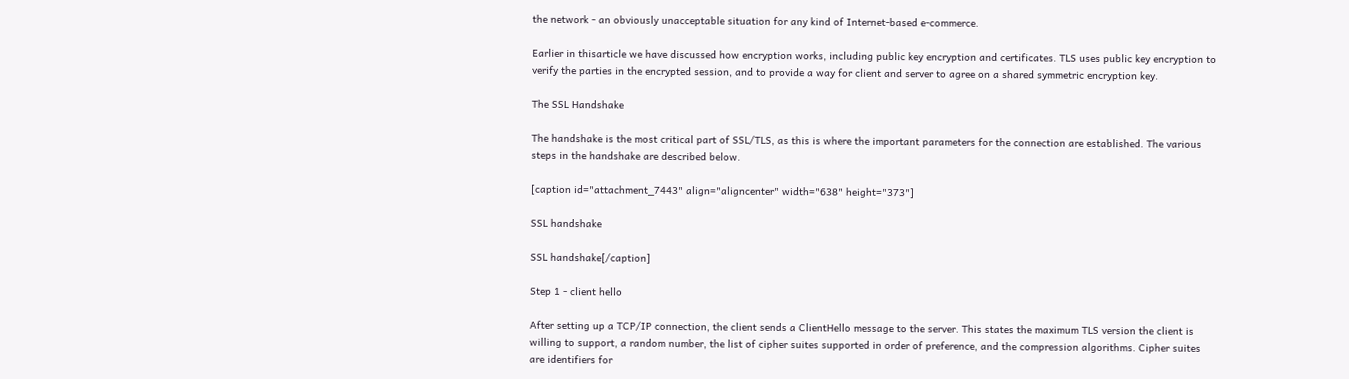the network - an obviously unacceptable situation for any kind of Internet-based e-commerce.

Earlier in thisarticle we have discussed how encryption works, including public key encryption and certificates. TLS uses public key encryption to verify the parties in the encrypted session, and to provide a way for client and server to agree on a shared symmetric encryption key.

The SSL Handshake

The handshake is the most critical part of SSL/TLS, as this is where the important parameters for the connection are established. The various steps in the handshake are described below.

[caption id="attachment_7443" align="aligncenter" width="638" height="373"]

SSL handshake

SSL handshake[/caption]

Step 1 - client hello

After setting up a TCP/IP connection, the client sends a ClientHello message to the server. This states the maximum TLS version the client is willing to support, a random number, the list of cipher suites supported in order of preference, and the compression algorithms. Cipher suites are identifiers for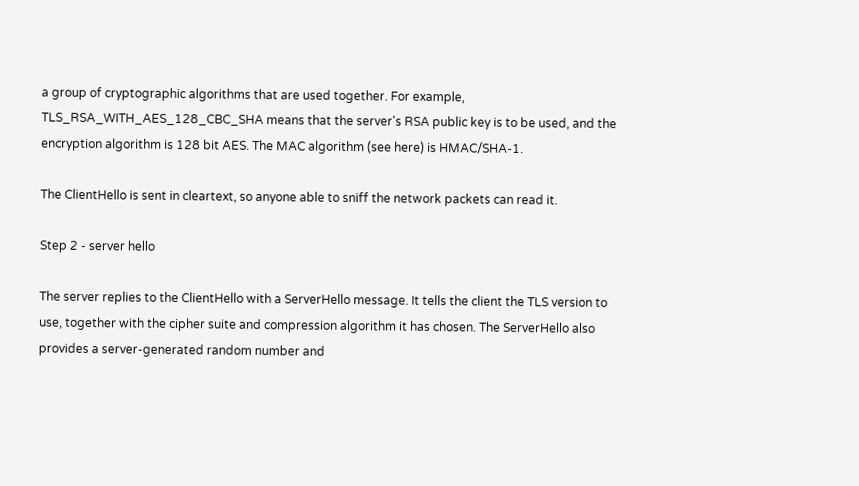a group of cryptographic algorithms that are used together. For example, TLS_RSA_WITH_AES_128_CBC_SHA means that the server's RSA public key is to be used, and the encryption algorithm is 128 bit AES. The MAC algorithm (see here) is HMAC/SHA-1.

The ClientHello is sent in cleartext, so anyone able to sniff the network packets can read it.

Step 2 - server hello

The server replies to the ClientHello with a ServerHello message. It tells the client the TLS version to use, together with the cipher suite and compression algorithm it has chosen. The ServerHello also provides a server-generated random number and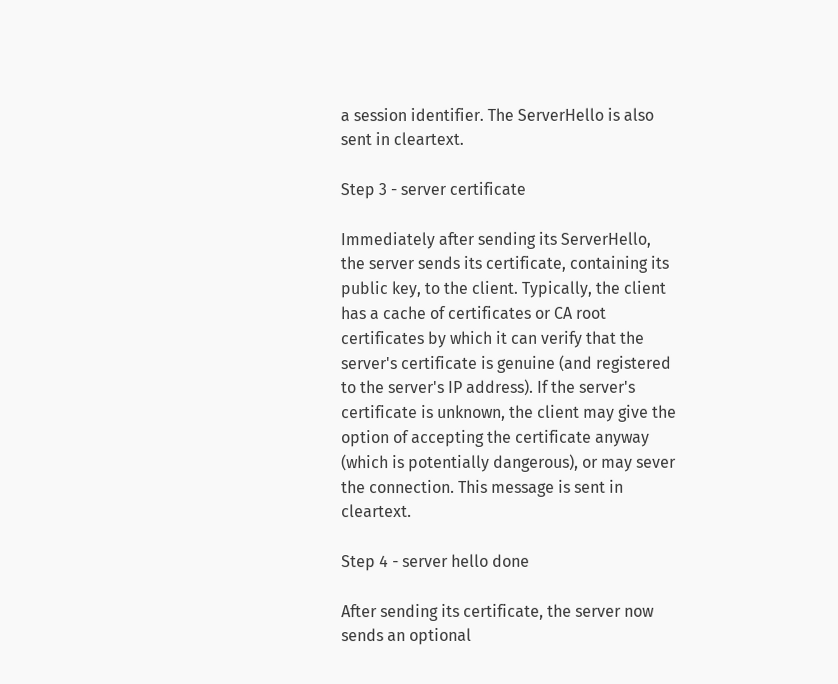a session identifier. The ServerHello is also sent in cleartext.

Step 3 - server certificate

Immediately after sending its ServerHello, the server sends its certificate, containing its public key, to the client. Typically, the client has a cache of certificates or CA root certificates by which it can verify that the server's certificate is genuine (and registered to the server's IP address). If the server's certificate is unknown, the client may give the option of accepting the certificate anyway (which is potentially dangerous), or may sever the connection. This message is sent in cleartext.

Step 4 - server hello done

After sending its certificate, the server now sends an optional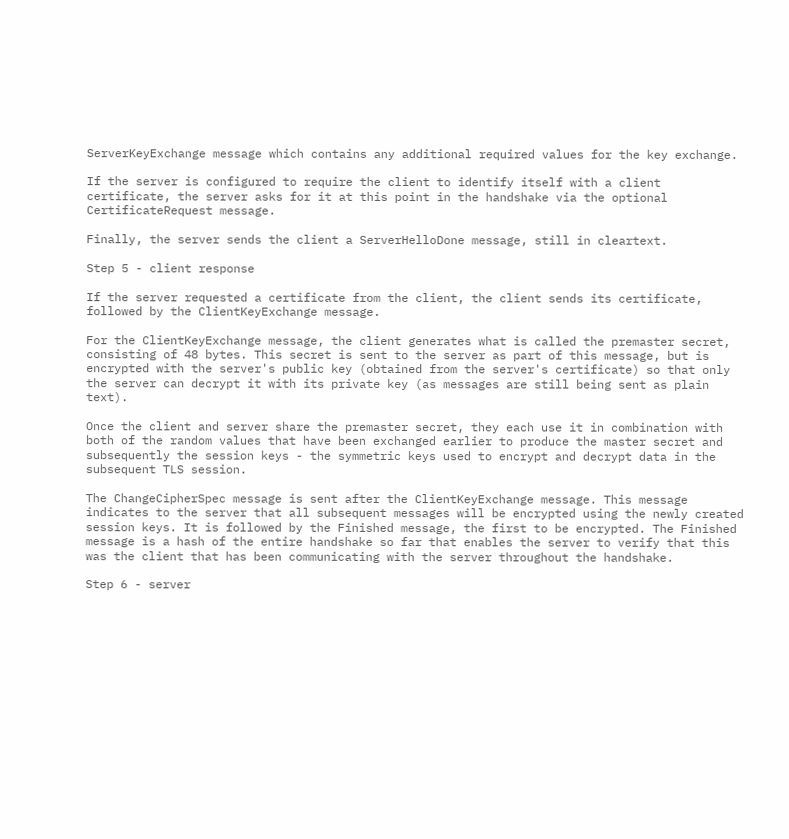ServerKeyExchange message which contains any additional required values for the key exchange.

If the server is configured to require the client to identify itself with a client certificate, the server asks for it at this point in the handshake via the optional CertificateRequest message.

Finally, the server sends the client a ServerHelloDone message, still in cleartext.

Step 5 - client response

If the server requested a certificate from the client, the client sends its certificate, followed by the ClientKeyExchange message.

For the ClientKeyExchange message, the client generates what is called the premaster secret, consisting of 48 bytes. This secret is sent to the server as part of this message, but is encrypted with the server's public key (obtained from the server's certificate) so that only the server can decrypt it with its private key (as messages are still being sent as plain text).

Once the client and server share the premaster secret, they each use it in combination with both of the random values that have been exchanged earlier to produce the master secret and subsequently the session keys - the symmetric keys used to encrypt and decrypt data in the subsequent TLS session.

The ChangeCipherSpec message is sent after the ClientKeyExchange message. This message indicates to the server that all subsequent messages will be encrypted using the newly created session keys. It is followed by the Finished message, the first to be encrypted. The Finished message is a hash of the entire handshake so far that enables the server to verify that this was the client that has been communicating with the server throughout the handshake.

Step 6 - server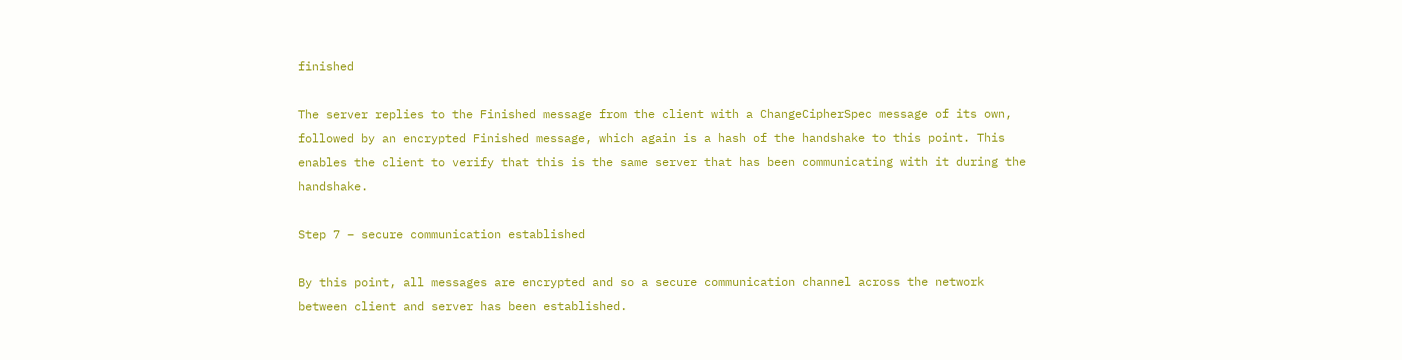finished

The server replies to the Finished message from the client with a ChangeCipherSpec message of its own, followed by an encrypted Finished message, which again is a hash of the handshake to this point. This enables the client to verify that this is the same server that has been communicating with it during the handshake.

Step 7 – secure communication established

By this point, all messages are encrypted and so a secure communication channel across the network between client and server has been established.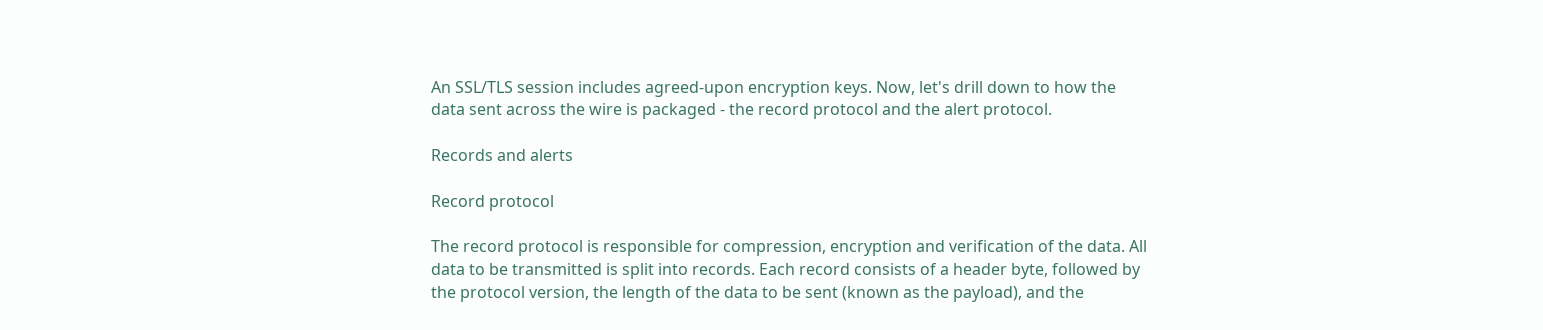An SSL/TLS session includes agreed-upon encryption keys. Now, let's drill down to how the data sent across the wire is packaged - the record protocol and the alert protocol.

Records and alerts

Record protocol

The record protocol is responsible for compression, encryption and verification of the data. All data to be transmitted is split into records. Each record consists of a header byte, followed by the protocol version, the length of the data to be sent (known as the payload), and the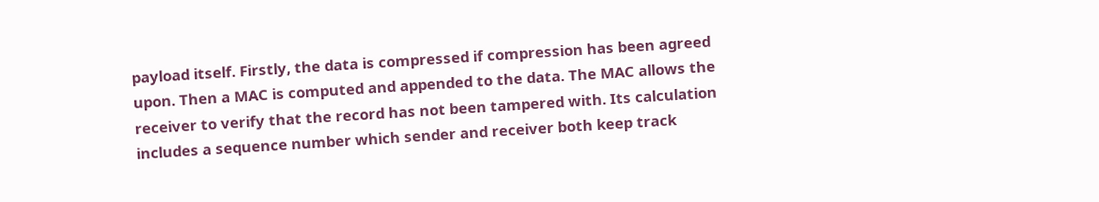payload itself. Firstly, the data is compressed if compression has been agreed upon. Then a MAC is computed and appended to the data. The MAC allows the receiver to verify that the record has not been tampered with. Its calculation includes a sequence number which sender and receiver both keep track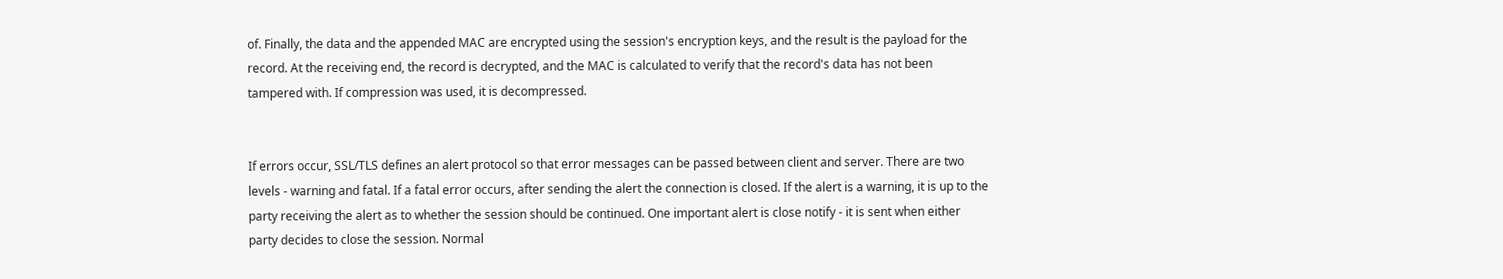of. Finally, the data and the appended MAC are encrypted using the session's encryption keys, and the result is the payload for the record. At the receiving end, the record is decrypted, and the MAC is calculated to verify that the record's data has not been tampered with. If compression was used, it is decompressed.


If errors occur, SSL/TLS defines an alert protocol so that error messages can be passed between client and server. There are two levels - warning and fatal. If a fatal error occurs, after sending the alert the connection is closed. If the alert is a warning, it is up to the party receiving the alert as to whether the session should be continued. One important alert is close notify - it is sent when either party decides to close the session. Normal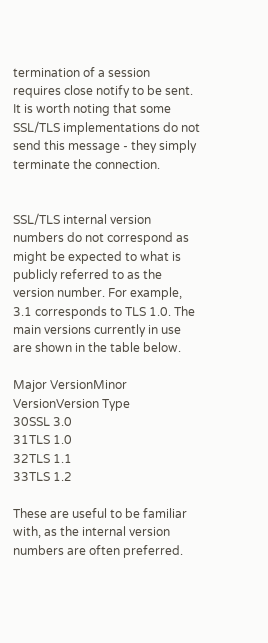termination of a session requires close notify to be sent. It is worth noting that some SSL/TLS implementations do not send this message - they simply terminate the connection.


SSL/TLS internal version numbers do not correspond as might be expected to what is publicly referred to as the version number. For example, 3.1 corresponds to TLS 1.0. The main versions currently in use are shown in the table below.

Major VersionMinor VersionVersion Type
30SSL 3.0
31TLS 1.0
32TLS 1.1
33TLS 1.2

These are useful to be familiar with, as the internal version numbers are often preferred.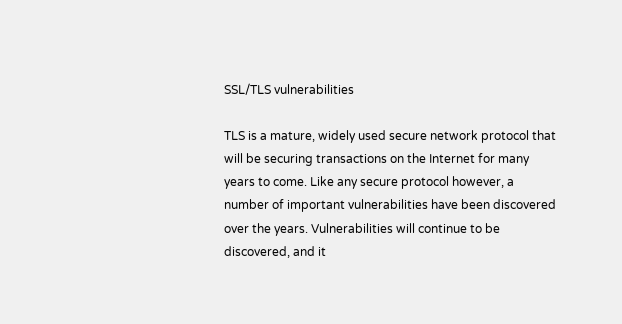SSL/TLS vulnerabilities

TLS is a mature, widely used secure network protocol that will be securing transactions on the Internet for many years to come. Like any secure protocol however, a number of important vulnerabilities have been discovered over the years. Vulnerabilities will continue to be discovered, and it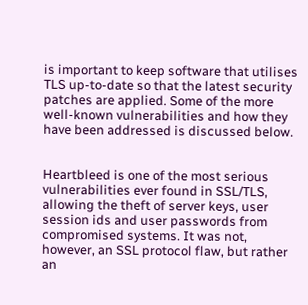is important to keep software that utilises TLS up-to-date so that the latest security patches are applied. Some of the more well-known vulnerabilities and how they have been addressed is discussed below.


Heartbleed is one of the most serious vulnerabilities ever found in SSL/TLS, allowing the theft of server keys, user session ids and user passwords from compromised systems. It was not, however, an SSL protocol flaw, but rather an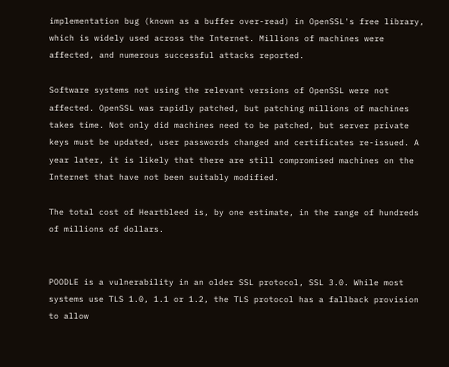implementation bug (known as a buffer over-read) in OpenSSL's free library, which is widely used across the Internet. Millions of machines were affected, and numerous successful attacks reported.

Software systems not using the relevant versions of OpenSSL were not affected. OpenSSL was rapidly patched, but patching millions of machines takes time. Not only did machines need to be patched, but server private keys must be updated, user passwords changed and certificates re-issued. A year later, it is likely that there are still compromised machines on the Internet that have not been suitably modified.

The total cost of Heartbleed is, by one estimate, in the range of hundreds of millions of dollars.


POODLE is a vulnerability in an older SSL protocol, SSL 3.0. While most systems use TLS 1.0, 1.1 or 1.2, the TLS protocol has a fallback provision to allow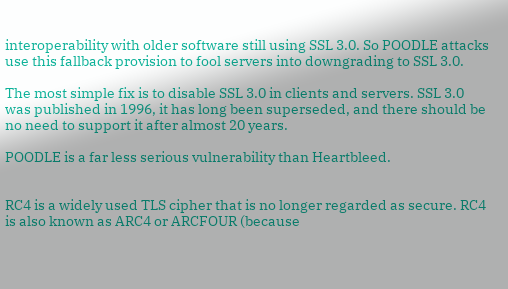interoperability with older software still using SSL 3.0. So POODLE attacks use this fallback provision to fool servers into downgrading to SSL 3.0.

The most simple fix is to disable SSL 3.0 in clients and servers. SSL 3.0 was published in 1996, it has long been superseded, and there should be no need to support it after almost 20 years.

POODLE is a far less serious vulnerability than Heartbleed.


RC4 is a widely used TLS cipher that is no longer regarded as secure. RC4 is also known as ARC4 or ARCFOUR (because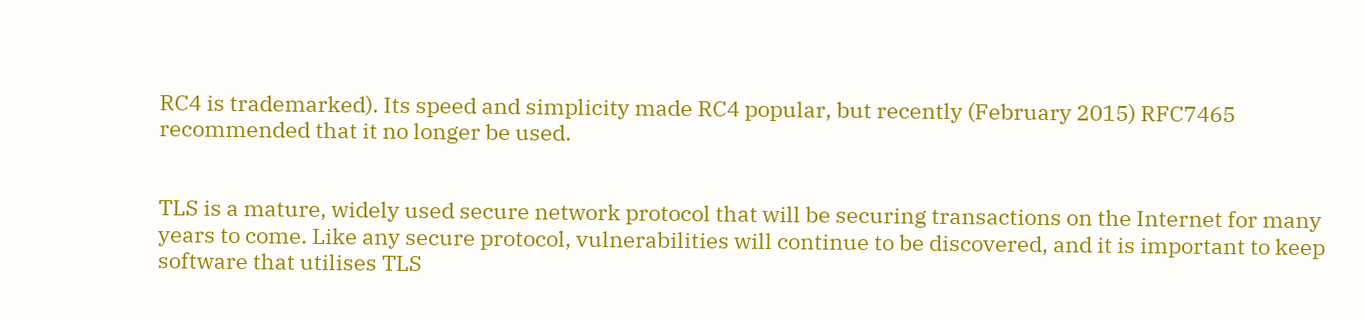RC4 is trademarked). Its speed and simplicity made RC4 popular, but recently (February 2015) RFC7465 recommended that it no longer be used.


TLS is a mature, widely used secure network protocol that will be securing transactions on the Internet for many years to come. Like any secure protocol, vulnerabilities will continue to be discovered, and it is important to keep software that utilises TLS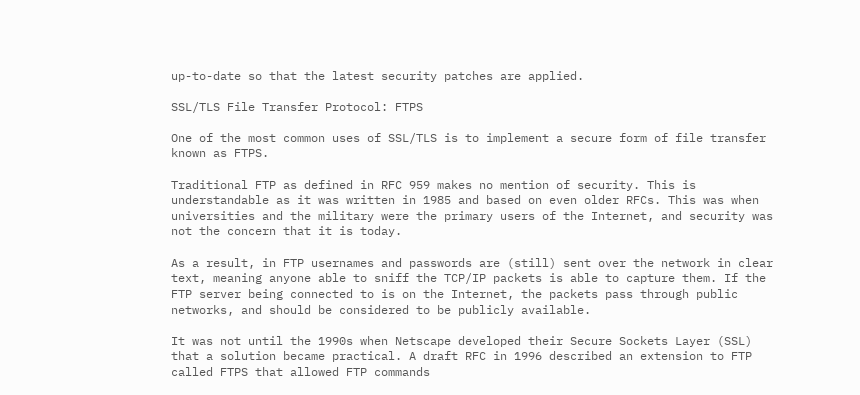up-to-date so that the latest security patches are applied.

SSL/TLS File Transfer Protocol: FTPS

One of the most common uses of SSL/TLS is to implement a secure form of file transfer known as FTPS.

Traditional FTP as defined in RFC 959 makes no mention of security. This is understandable as it was written in 1985 and based on even older RFCs. This was when universities and the military were the primary users of the Internet, and security was not the concern that it is today.

As a result, in FTP usernames and passwords are (still) sent over the network in clear text, meaning anyone able to sniff the TCP/IP packets is able to capture them. If the FTP server being connected to is on the Internet, the packets pass through public networks, and should be considered to be publicly available.

It was not until the 1990s when Netscape developed their Secure Sockets Layer (SSL) that a solution became practical. A draft RFC in 1996 described an extension to FTP called FTPS that allowed FTP commands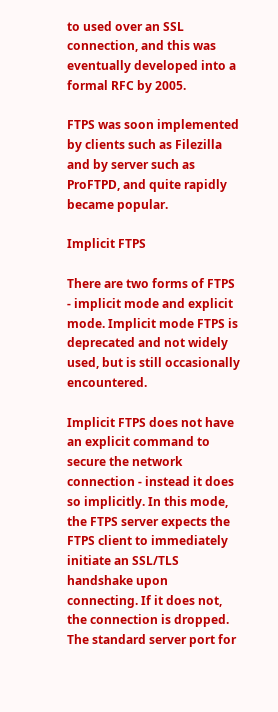to used over an SSL connection, and this was eventually developed into a formal RFC by 2005.

FTPS was soon implemented by clients such as Filezilla and by server such as ProFTPD, and quite rapidly became popular.

Implicit FTPS

There are two forms of FTPS - implicit mode and explicit mode. Implicit mode FTPS is deprecated and not widely used, but is still occasionally encountered.

Implicit FTPS does not have an explicit command to secure the network connection - instead it does so implicitly. In this mode, the FTPS server expects the FTPS client to immediately initiate an SSL/TLS handshake upon connecting. If it does not, the connection is dropped. The standard server port for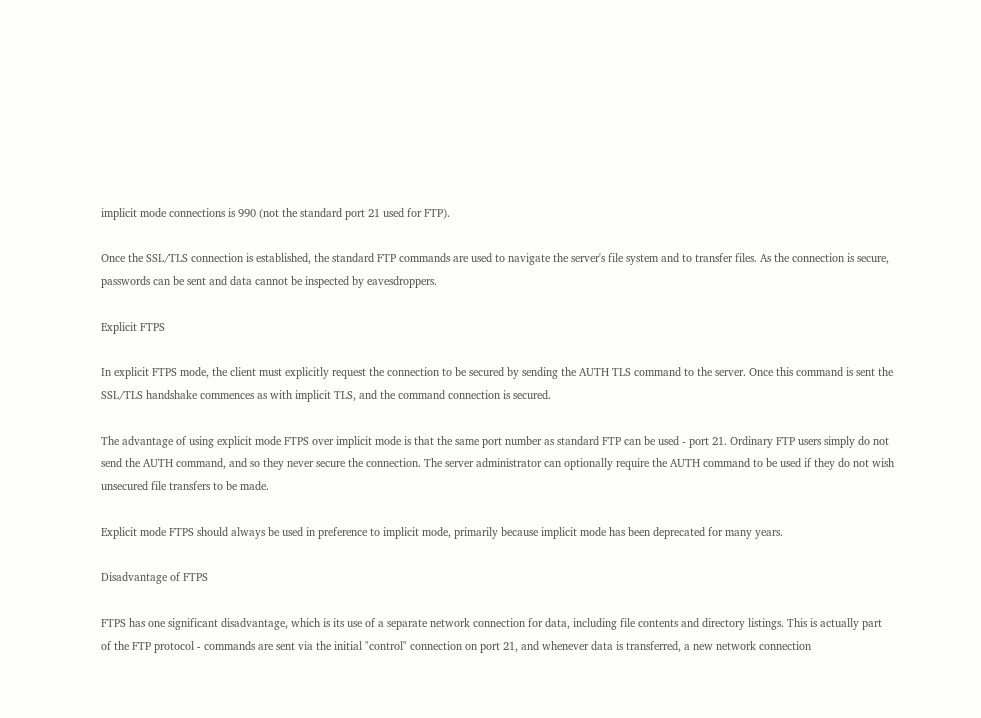implicit mode connections is 990 (not the standard port 21 used for FTP).

Once the SSL/TLS connection is established, the standard FTP commands are used to navigate the server's file system and to transfer files. As the connection is secure, passwords can be sent and data cannot be inspected by eavesdroppers.

Explicit FTPS

In explicit FTPS mode, the client must explicitly request the connection to be secured by sending the AUTH TLS command to the server. Once this command is sent the SSL/TLS handshake commences as with implicit TLS, and the command connection is secured.

The advantage of using explicit mode FTPS over implicit mode is that the same port number as standard FTP can be used - port 21. Ordinary FTP users simply do not send the AUTH command, and so they never secure the connection. The server administrator can optionally require the AUTH command to be used if they do not wish unsecured file transfers to be made.

Explicit mode FTPS should always be used in preference to implicit mode, primarily because implicit mode has been deprecated for many years.

Disadvantage of FTPS

FTPS has one significant disadvantage, which is its use of a separate network connection for data, including file contents and directory listings. This is actually part of the FTP protocol - commands are sent via the initial "control" connection on port 21, and whenever data is transferred, a new network connection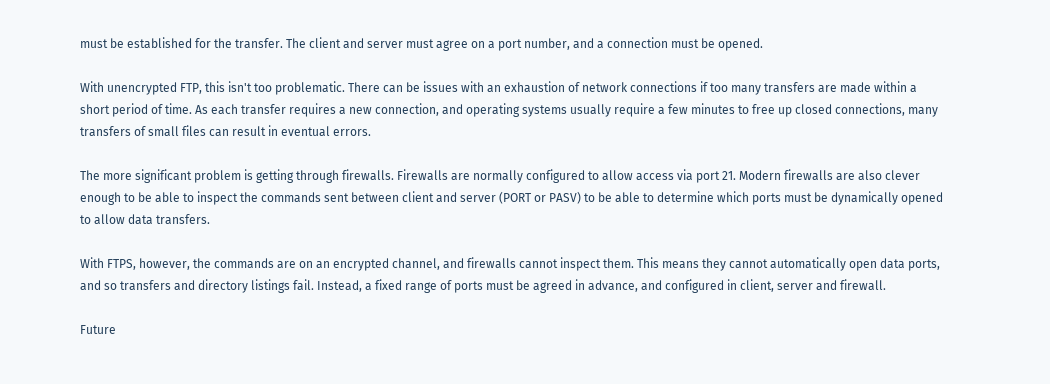must be established for the transfer. The client and server must agree on a port number, and a connection must be opened.

With unencrypted FTP, this isn't too problematic. There can be issues with an exhaustion of network connections if too many transfers are made within a short period of time. As each transfer requires a new connection, and operating systems usually require a few minutes to free up closed connections, many transfers of small files can result in eventual errors.

The more significant problem is getting through firewalls. Firewalls are normally configured to allow access via port 21. Modern firewalls are also clever enough to be able to inspect the commands sent between client and server (PORT or PASV) to be able to determine which ports must be dynamically opened to allow data transfers.

With FTPS, however, the commands are on an encrypted channel, and firewalls cannot inspect them. This means they cannot automatically open data ports, and so transfers and directory listings fail. Instead, a fixed range of ports must be agreed in advance, and configured in client, server and firewall.

Future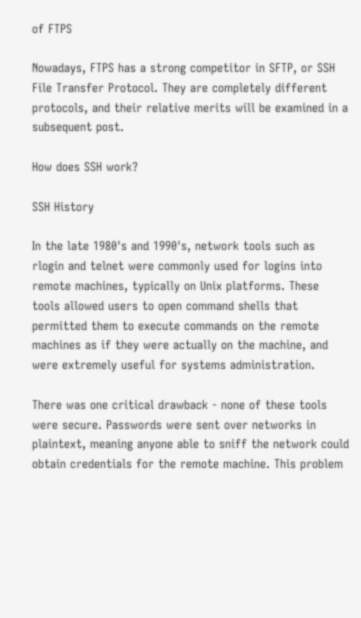of FTPS

Nowadays, FTPS has a strong competitor in SFTP, or SSH File Transfer Protocol. They are completely different protocols, and their relative merits will be examined in a subsequent post.

How does SSH work?

SSH History

In the late 1980's and 1990's, network tools such as rlogin and telnet were commonly used for logins into remote machines, typically on Unix platforms. These tools allowed users to open command shells that permitted them to execute commands on the remote machines as if they were actually on the machine, and were extremely useful for systems administration.

There was one critical drawback - none of these tools were secure. Passwords were sent over networks in plaintext, meaning anyone able to sniff the network could obtain credentials for the remote machine. This problem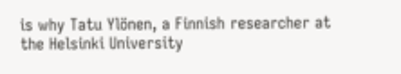is why Tatu Ylönen, a Finnish researcher at the Helsinki University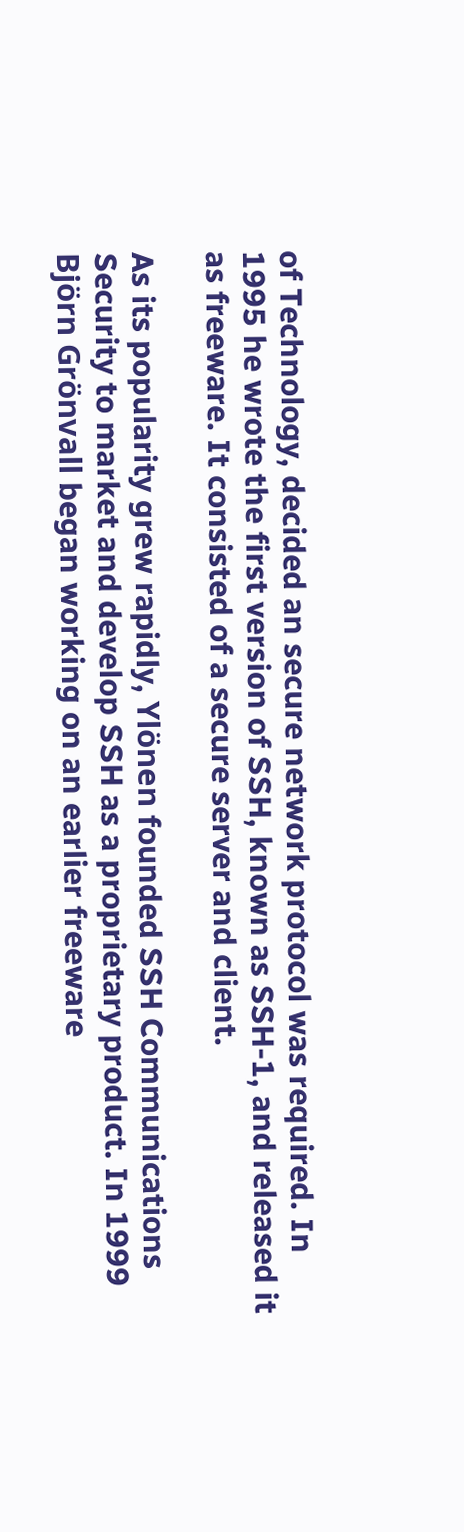of Technology, decided an secure network protocol was required. In 1995 he wrote the first version of SSH, known as SSH-1, and released it as freeware. It consisted of a secure server and client.

As its popularity grew rapidly, Ylönen founded SSH Communications Security to market and develop SSH as a proprietary product. In 1999 Björn Grönvall began working on an earlier freeware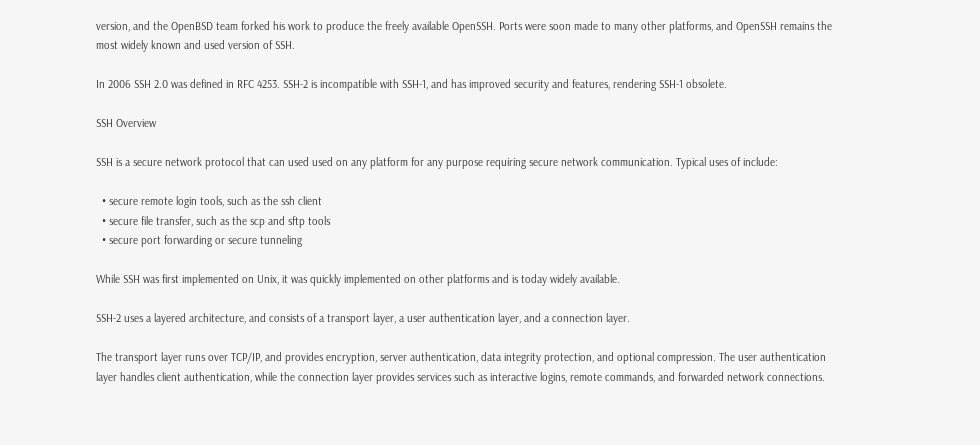version, and the OpenBSD team forked his work to produce the freely available OpenSSH. Ports were soon made to many other platforms, and OpenSSH remains the most widely known and used version of SSH.

In 2006 SSH 2.0 was defined in RFC 4253. SSH-2 is incompatible with SSH-1, and has improved security and features, rendering SSH-1 obsolete.

SSH Overview

SSH is a secure network protocol that can used used on any platform for any purpose requiring secure network communication. Typical uses of include:

  • secure remote login tools, such as the ssh client
  • secure file transfer, such as the scp and sftp tools
  • secure port forwarding or secure tunneling

While SSH was first implemented on Unix, it was quickly implemented on other platforms and is today widely available.

SSH-2 uses a layered architecture, and consists of a transport layer, a user authentication layer, and a connection layer.

The transport layer runs over TCP/IP, and provides encryption, server authentication, data integrity protection, and optional compression. The user authentication layer handles client authentication, while the connection layer provides services such as interactive logins, remote commands, and forwarded network connections.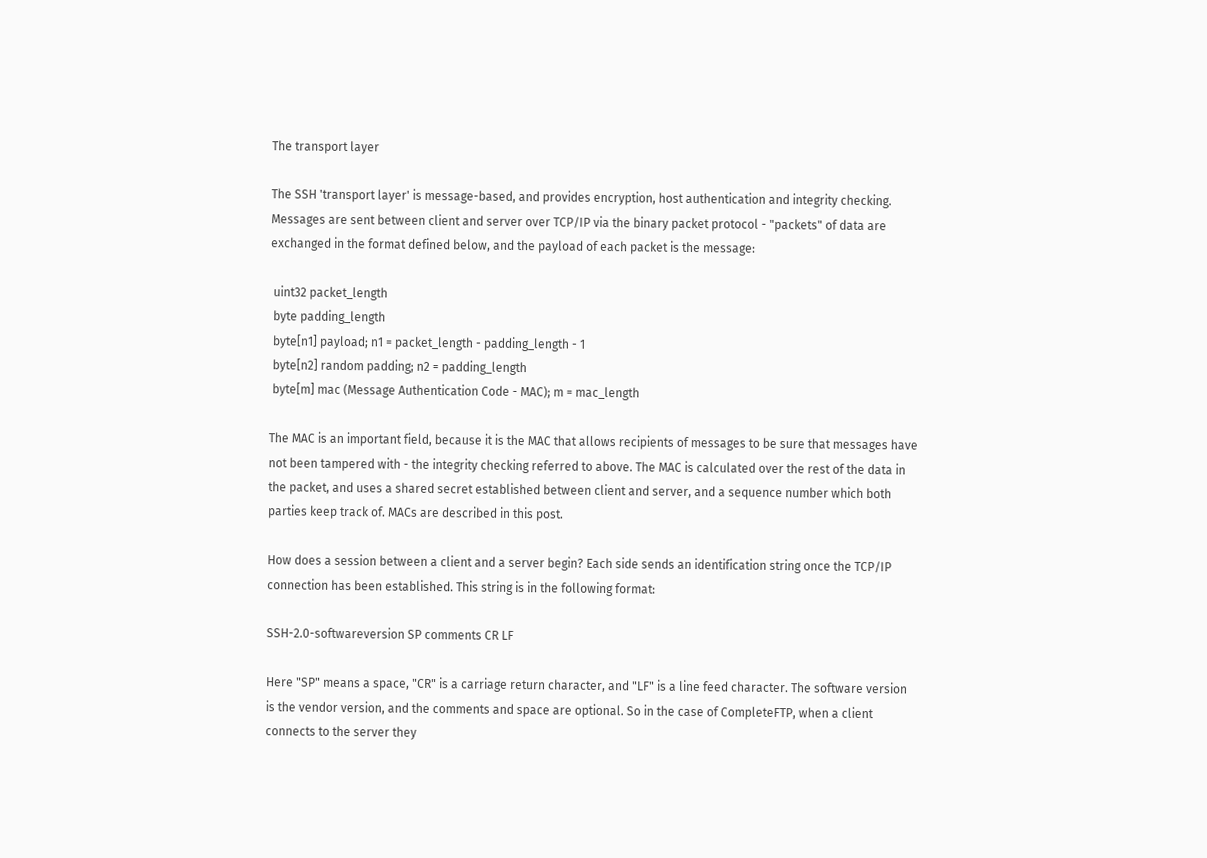The transport layer

The SSH 'transport layer' is message-based, and provides encryption, host authentication and integrity checking. Messages are sent between client and server over TCP/IP via the binary packet protocol - "packets" of data are exchanged in the format defined below, and the payload of each packet is the message:

 uint32 packet_length
 byte padding_length
 byte[n1] payload; n1 = packet_length - padding_length - 1
 byte[n2] random padding; n2 = padding_length
 byte[m] mac (Message Authentication Code - MAC); m = mac_length

The MAC is an important field, because it is the MAC that allows recipients of messages to be sure that messages have not been tampered with - the integrity checking referred to above. The MAC is calculated over the rest of the data in the packet, and uses a shared secret established between client and server, and a sequence number which both parties keep track of. MACs are described in this post.

How does a session between a client and a server begin? Each side sends an identification string once the TCP/IP connection has been established. This string is in the following format:

SSH-2.0-softwareversion SP comments CR LF

Here "SP" means a space, "CR" is a carriage return character, and "LF" is a line feed character. The software version is the vendor version, and the comments and space are optional. So in the case of CompleteFTP, when a client connects to the server they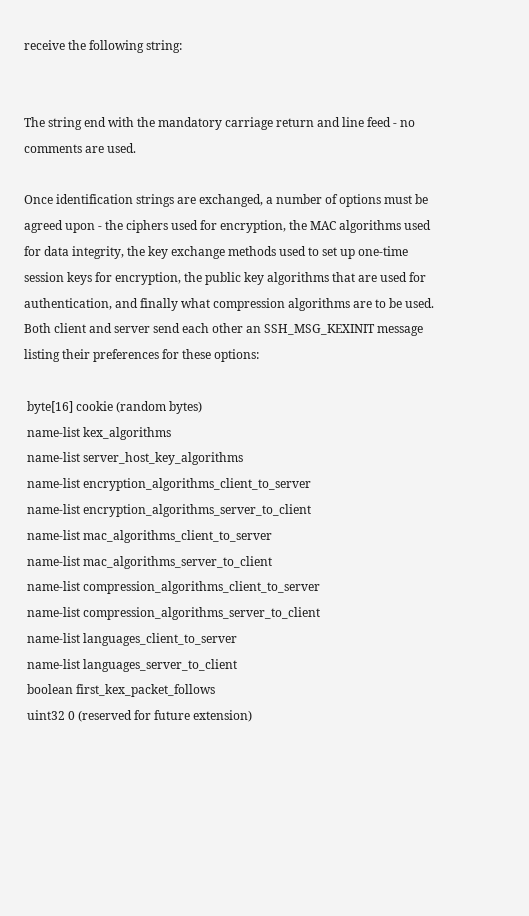receive the following string:


The string end with the mandatory carriage return and line feed - no comments are used.

Once identification strings are exchanged, a number of options must be agreed upon - the ciphers used for encryption, the MAC algorithms used for data integrity, the key exchange methods used to set up one-time session keys for encryption, the public key algorithms that are used for authentication, and finally what compression algorithms are to be used. Both client and server send each other an SSH_MSG_KEXINIT message listing their preferences for these options:

 byte[16] cookie (random bytes)
 name-list kex_algorithms
 name-list server_host_key_algorithms
 name-list encryption_algorithms_client_to_server
 name-list encryption_algorithms_server_to_client
 name-list mac_algorithms_client_to_server
 name-list mac_algorithms_server_to_client
 name-list compression_algorithms_client_to_server
 name-list compression_algorithms_server_to_client
 name-list languages_client_to_server
 name-list languages_server_to_client
 boolean first_kex_packet_follows
 uint32 0 (reserved for future extension)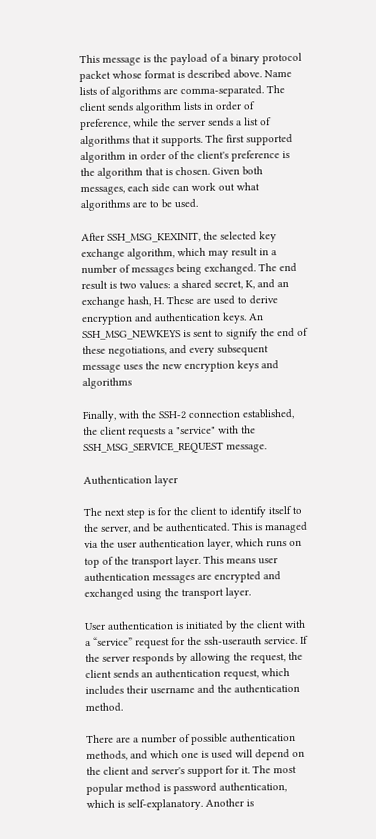This message is the payload of a binary protocol packet whose format is described above. Name lists of algorithms are comma-separated. The client sends algorithm lists in order of preference, while the server sends a list of algorithms that it supports. The first supported algorithm in order of the client's preference is the algorithm that is chosen. Given both messages, each side can work out what algorithms are to be used.

After SSH_MSG_KEXINIT, the selected key exchange algorithm, which may result in a number of messages being exchanged. The end result is two values: a shared secret, K, and an exchange hash, H. These are used to derive encryption and authentication keys. An SSH_MSG_NEWKEYS is sent to signify the end of these negotiations, and every subsequent message uses the new encryption keys and algorithms

Finally, with the SSH-2 connection established, the client requests a "service" with the SSH_MSG_SERVICE_REQUEST message.

Authentication layer

The next step is for the client to identify itself to the server, and be authenticated. This is managed via the user authentication layer, which runs on top of the transport layer. This means user authentication messages are encrypted and exchanged using the transport layer.

User authentication is initiated by the client with a “service” request for the ssh-userauth service. If the server responds by allowing the request, the client sends an authentication request, which includes their username and the authentication method.

There are a number of possible authentication methods, and which one is used will depend on the client and server's support for it. The most popular method is password authentication, which is self-explanatory. Another is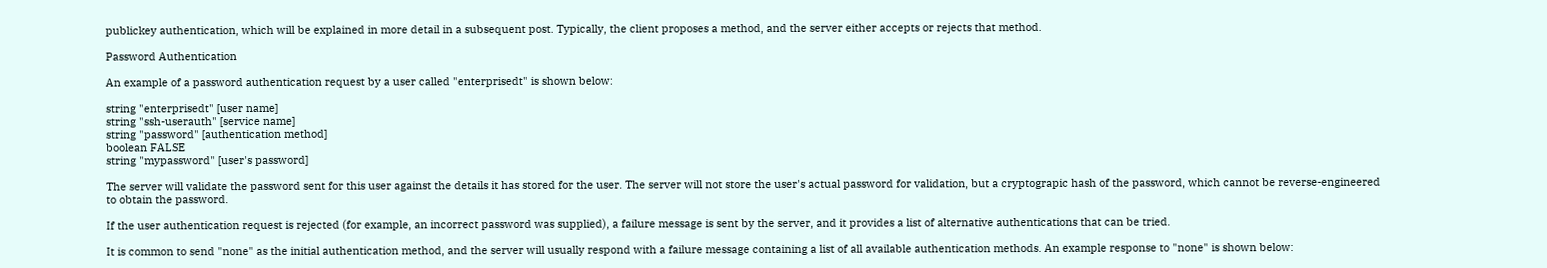publickey authentication, which will be explained in more detail in a subsequent post. Typically, the client proposes a method, and the server either accepts or rejects that method.

Password Authentication

An example of a password authentication request by a user called "enterprisedt" is shown below:

string "enterprisedt" [user name]
string "ssh-userauth" [service name]
string "password" [authentication method]
boolean FALSE
string "mypassword" [user's password]

The server will validate the password sent for this user against the details it has stored for the user. The server will not store the user's actual password for validation, but a cryptograpic hash of the password, which cannot be reverse-engineered to obtain the password.

If the user authentication request is rejected (for example, an incorrect password was supplied), a failure message is sent by the server, and it provides a list of alternative authentications that can be tried.

It is common to send "none" as the initial authentication method, and the server will usually respond with a failure message containing a list of all available authentication methods. An example response to "none" is shown below: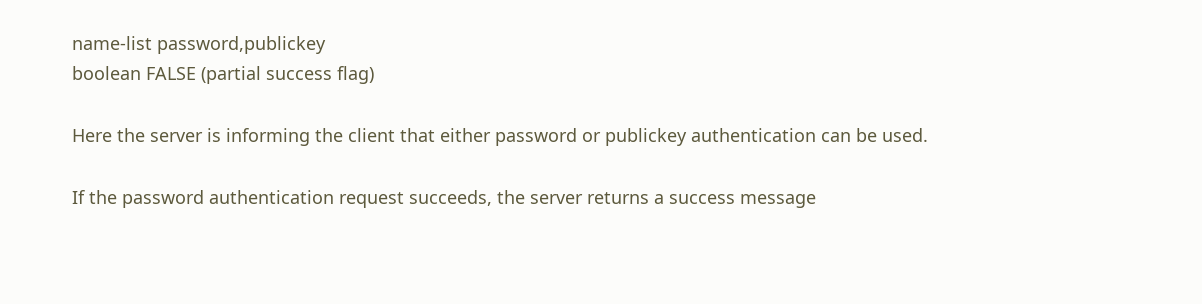name-list password,publickey
boolean FALSE (partial success flag)

Here the server is informing the client that either password or publickey authentication can be used.

If the password authentication request succeeds, the server returns a success message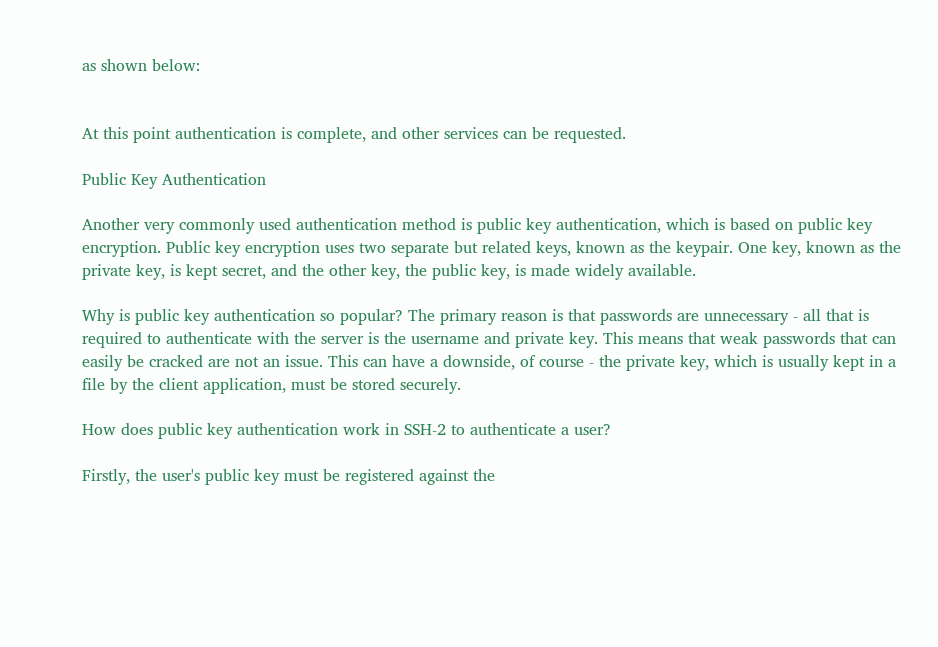as shown below:


At this point authentication is complete, and other services can be requested.

Public Key Authentication

Another very commonly used authentication method is public key authentication, which is based on public key encryption. Public key encryption uses two separate but related keys, known as the keypair. One key, known as the private key, is kept secret, and the other key, the public key, is made widely available.

Why is public key authentication so popular? The primary reason is that passwords are unnecessary - all that is required to authenticate with the server is the username and private key. This means that weak passwords that can easily be cracked are not an issue. This can have a downside, of course - the private key, which is usually kept in a file by the client application, must be stored securely.

How does public key authentication work in SSH-2 to authenticate a user?

Firstly, the user's public key must be registered against the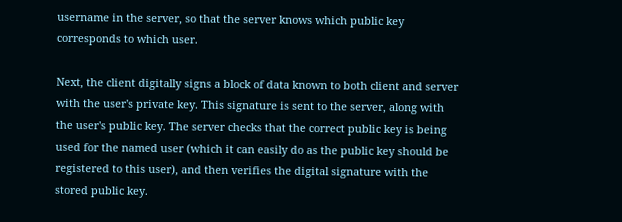username in the server, so that the server knows which public key corresponds to which user.

Next, the client digitally signs a block of data known to both client and server with the user's private key. This signature is sent to the server, along with the user's public key. The server checks that the correct public key is being used for the named user (which it can easily do as the public key should be registered to this user), and then verifies the digital signature with the stored public key.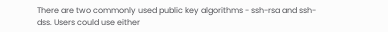There are two commonly used public key algorithms - ssh-rsa and ssh-dss. Users could use either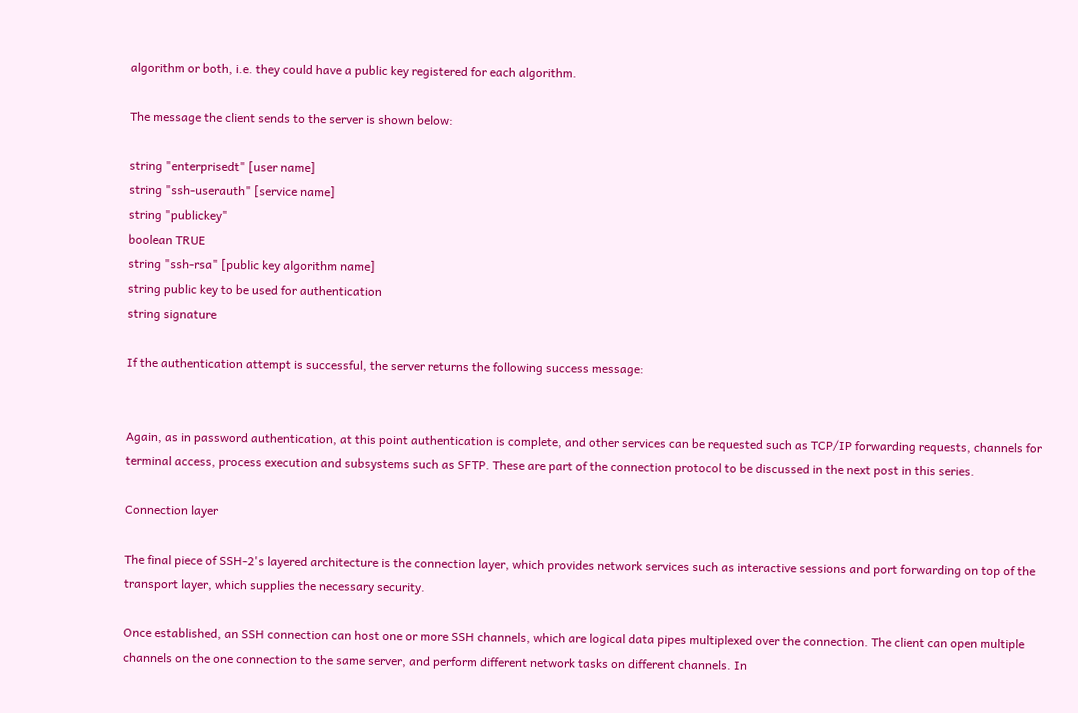algorithm or both, i.e. they could have a public key registered for each algorithm.

The message the client sends to the server is shown below:

string "enterprisedt" [user name]
string "ssh-userauth" [service name]
string "publickey"
boolean TRUE
string "ssh-rsa" [public key algorithm name]
string public key to be used for authentication
string signature

If the authentication attempt is successful, the server returns the following success message:


Again, as in password authentication, at this point authentication is complete, and other services can be requested such as TCP/IP forwarding requests, channels for terminal access, process execution and subsystems such as SFTP. These are part of the connection protocol to be discussed in the next post in this series.

Connection layer

The final piece of SSH-2's layered architecture is the connection layer, which provides network services such as interactive sessions and port forwarding on top of the transport layer, which supplies the necessary security.

Once established, an SSH connection can host one or more SSH channels, which are logical data pipes multiplexed over the connection. The client can open multiple channels on the one connection to the same server, and perform different network tasks on different channels. In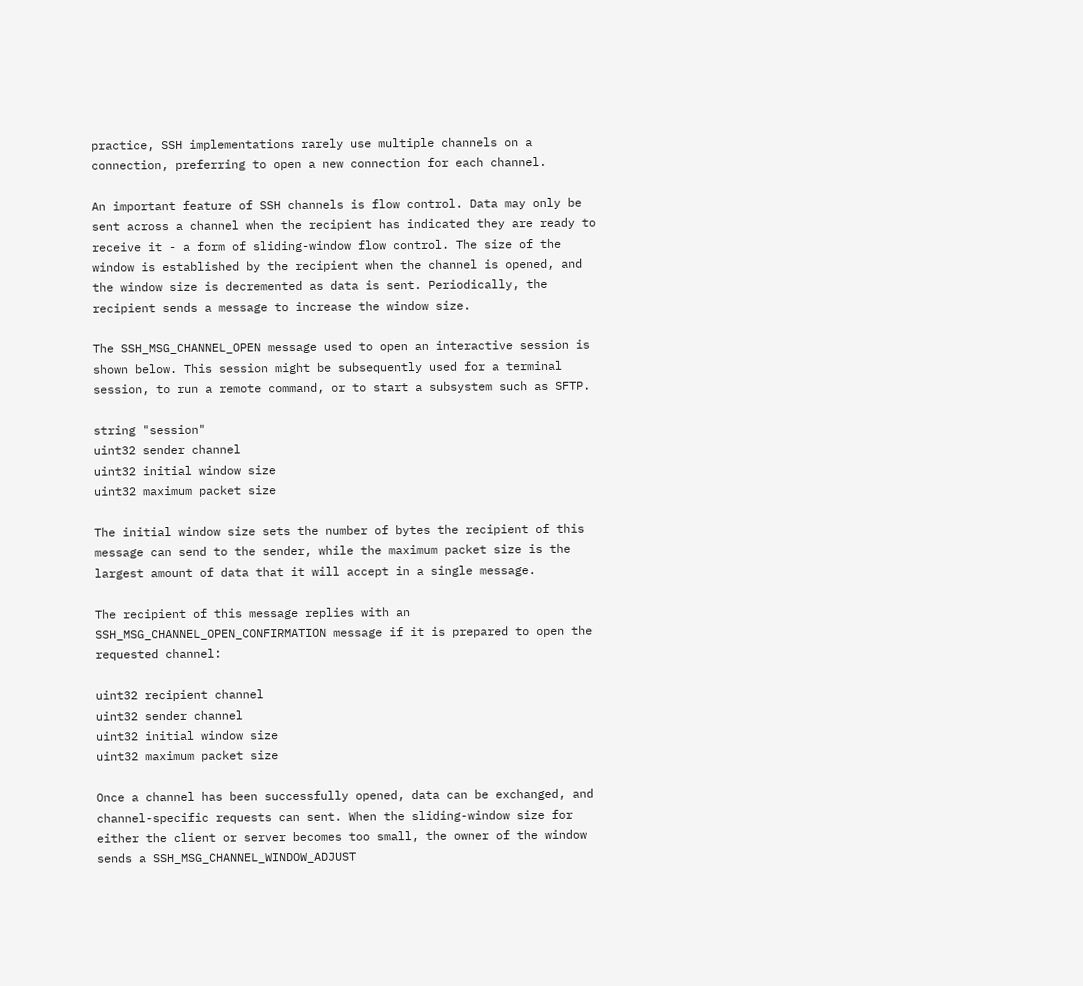practice, SSH implementations rarely use multiple channels on a connection, preferring to open a new connection for each channel.

An important feature of SSH channels is flow control. Data may only be sent across a channel when the recipient has indicated they are ready to receive it - a form of sliding-window flow control. The size of the window is established by the recipient when the channel is opened, and the window size is decremented as data is sent. Periodically, the recipient sends a message to increase the window size.

The SSH_MSG_CHANNEL_OPEN message used to open an interactive session is shown below. This session might be subsequently used for a terminal session, to run a remote command, or to start a subsystem such as SFTP.

string "session"
uint32 sender channel
uint32 initial window size
uint32 maximum packet size

The initial window size sets the number of bytes the recipient of this message can send to the sender, while the maximum packet size is the largest amount of data that it will accept in a single message.

The recipient of this message replies with an SSH_MSG_CHANNEL_OPEN_CONFIRMATION message if it is prepared to open the requested channel:

uint32 recipient channel
uint32 sender channel
uint32 initial window size
uint32 maximum packet size

Once a channel has been successfully opened, data can be exchanged, and channel-specific requests can sent. When the sliding-window size for either the client or server becomes too small, the owner of the window sends a SSH_MSG_CHANNEL_WINDOW_ADJUST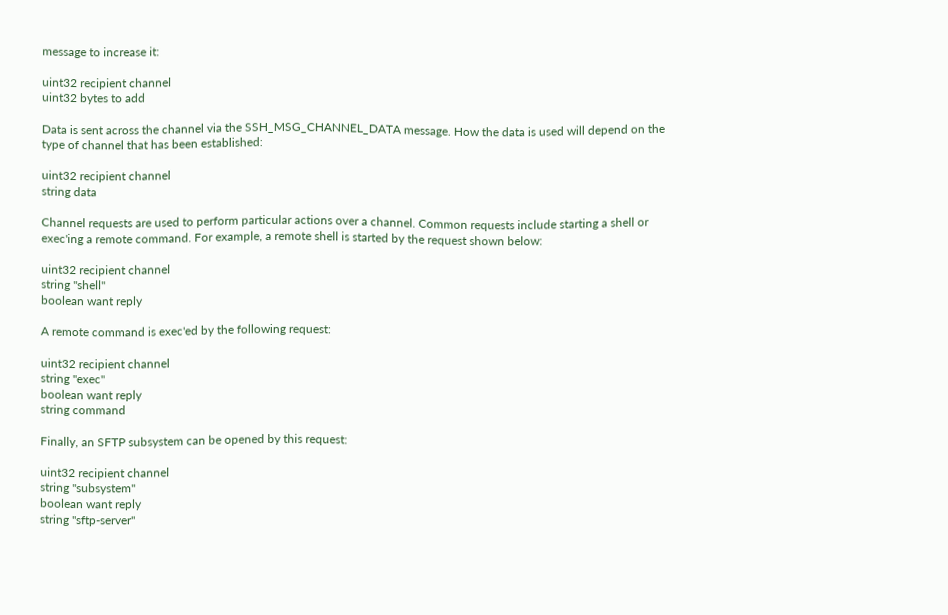message to increase it:

uint32 recipient channel
uint32 bytes to add

Data is sent across the channel via the SSH_MSG_CHANNEL_DATA message. How the data is used will depend on the type of channel that has been established:

uint32 recipient channel
string data

Channel requests are used to perform particular actions over a channel. Common requests include starting a shell or exec'ing a remote command. For example, a remote shell is started by the request shown below:

uint32 recipient channel
string "shell"
boolean want reply

A remote command is exec'ed by the following request:

uint32 recipient channel
string "exec"
boolean want reply
string command

Finally, an SFTP subsystem can be opened by this request:

uint32 recipient channel
string "subsystem"
boolean want reply
string "sftp-server"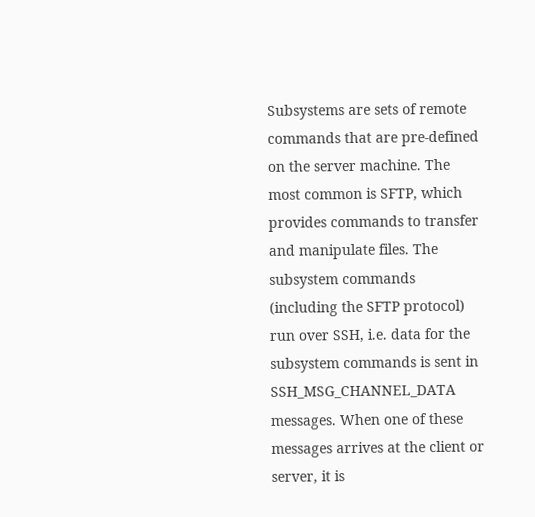Subsystems are sets of remote commands that are pre-defined on the server machine. The most common is SFTP, which provides commands to transfer and manipulate files. The subsystem commands (including the SFTP protocol) run over SSH, i.e. data for the subsystem commands is sent in SSH_MSG_CHANNEL_DATA messages. When one of these messages arrives at the client or server, it is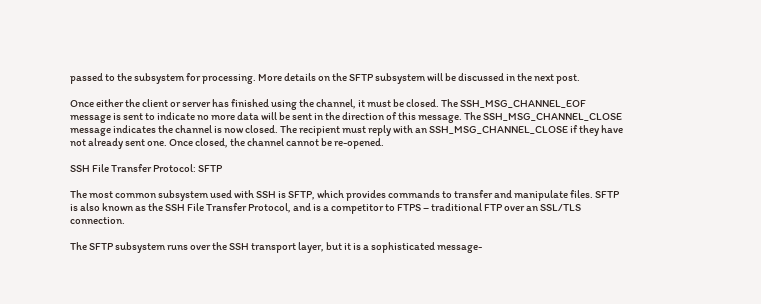passed to the subsystem for processing. More details on the SFTP subsystem will be discussed in the next post.

Once either the client or server has finished using the channel, it must be closed. The SSH_MSG_CHANNEL_EOF message is sent to indicate no more data will be sent in the direction of this message. The SSH_MSG_CHANNEL_CLOSE message indicates the channel is now closed. The recipient must reply with an SSH_MSG_CHANNEL_CLOSE if they have not already sent one. Once closed, the channel cannot be re-opened.

SSH File Transfer Protocol: SFTP

The most common subsystem used with SSH is SFTP, which provides commands to transfer and manipulate files. SFTP is also known as the SSH File Transfer Protocol, and is a competitor to FTPS – traditional FTP over an SSL/TLS connection.

The SFTP subsystem runs over the SSH transport layer, but it is a sophisticated message-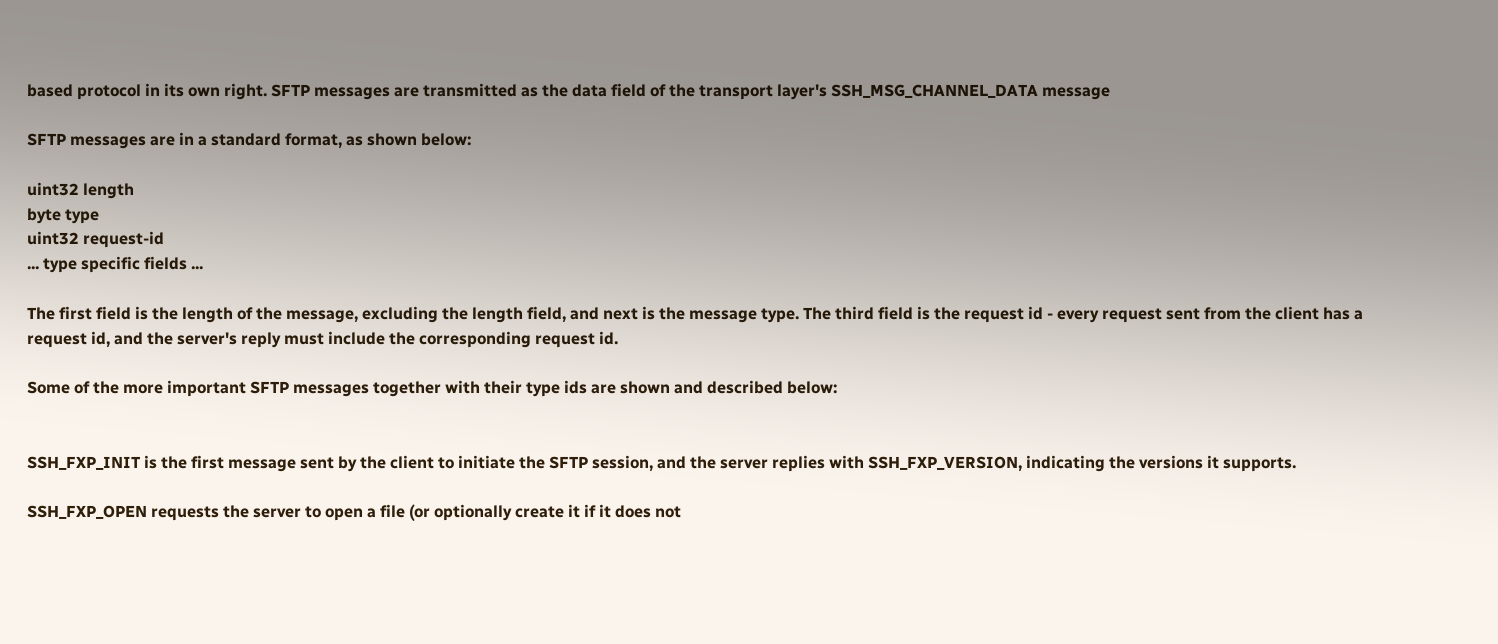based protocol in its own right. SFTP messages are transmitted as the data field of the transport layer's SSH_MSG_CHANNEL_DATA message

SFTP messages are in a standard format, as shown below:

uint32 length
byte type
uint32 request-id
... type specific fields ...

The first field is the length of the message, excluding the length field, and next is the message type. The third field is the request id - every request sent from the client has a request id, and the server's reply must include the corresponding request id.

Some of the more important SFTP messages together with their type ids are shown and described below:


SSH_FXP_INIT is the first message sent by the client to initiate the SFTP session, and the server replies with SSH_FXP_VERSION, indicating the versions it supports.

SSH_FXP_OPEN requests the server to open a file (or optionally create it if it does not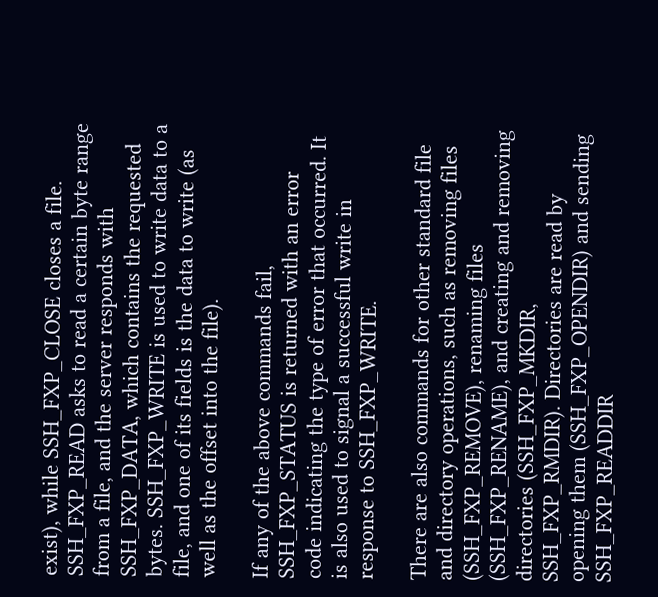exist), while SSH_FXP_CLOSE closes a file. SSH_FXP_READ asks to read a certain byte range from a file, and the server responds with SSH_FXP_DATA, which contains the requested bytes. SSH_FXP_WRITE is used to write data to a file, and one of its fields is the data to write (as well as the offset into the file).

If any of the above commands fail, SSH_FXP_STATUS is returned with an error code indicating the type of error that occurred. It is also used to signal a successful write in response to SSH_FXP_WRITE.

There are also commands for other standard file and directory operations, such as removing files (SSH_FXP_REMOVE), renaming files (SSH_FXP_RENAME), and creating and removing directories (SSH_FXP_MKDIR, SSH_FXP_RMDIR). Directories are read by opening them (SSH_FXP_OPENDIR) and sending SSH_FXP_READDIR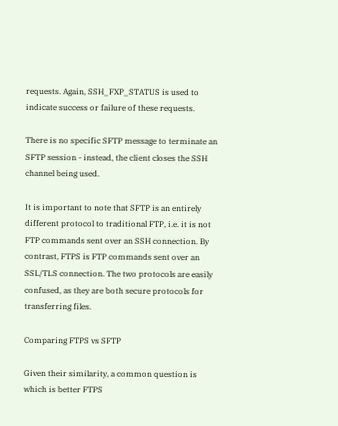requests. Again, SSH_FXP_STATUS is used to indicate success or failure of these requests.

There is no specific SFTP message to terminate an SFTP session - instead, the client closes the SSH channel being used.

It is important to note that SFTP is an entirely different protocol to traditional FTP, i.e. it is not FTP commands sent over an SSH connection. By contrast, FTPS is FTP commands sent over an SSL/TLS connection. The two protocols are easily confused, as they are both secure protocols for transferring files.

Comparing FTPS vs SFTP

Given their similarity, a common question is which is better FTPS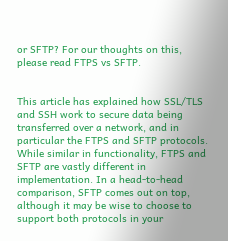or SFTP? For our thoughts on this, please read FTPS vs SFTP.


This article has explained how SSL/TLS and SSH work to secure data being transferred over a network, and in particular the FTPS and SFTP protocols. While similar in functionality, FTPS and SFTP are vastly different in implementation. In a head-to-head comparison, SFTP comes out on top, although it may be wise to choose to support both protocols in your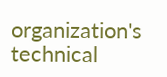organization's technical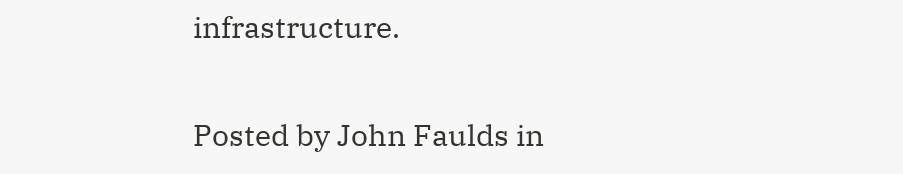infrastructure.

Posted by John Faulds in